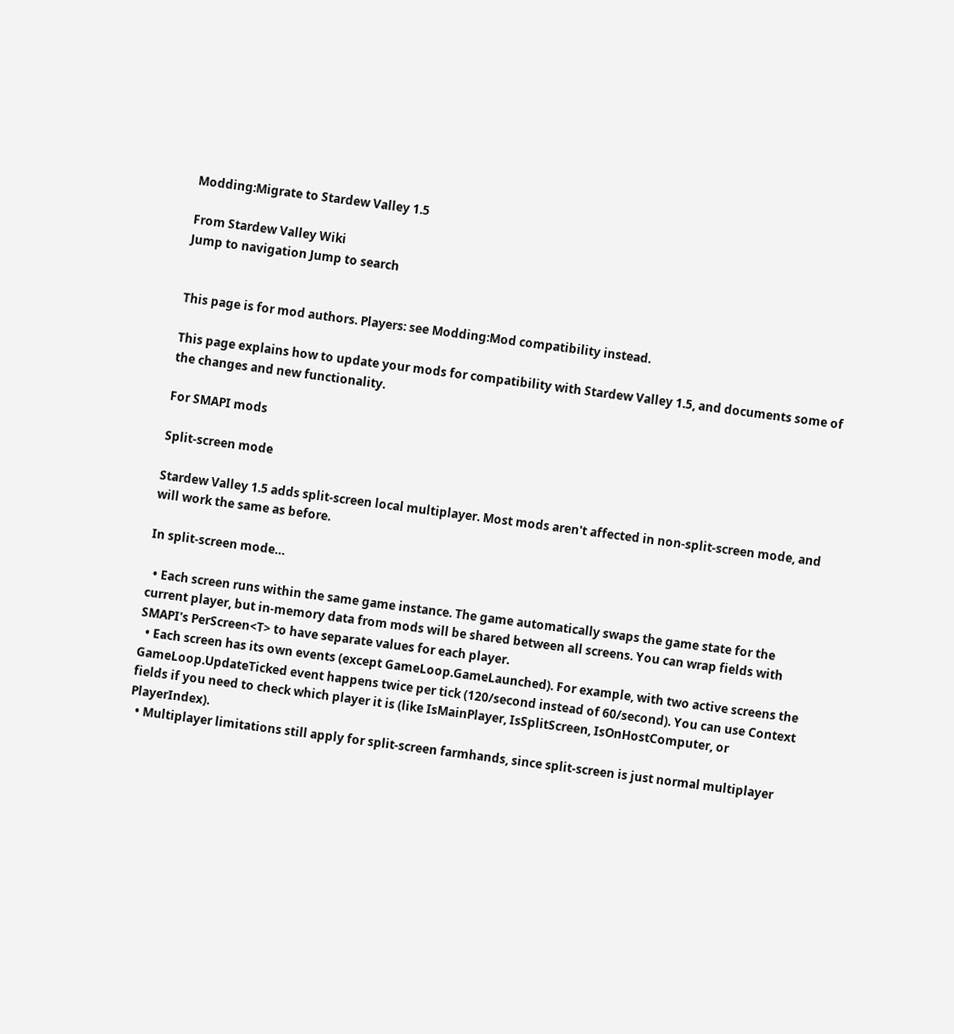Modding:Migrate to Stardew Valley 1.5

From Stardew Valley Wiki
Jump to navigation Jump to search


This page is for mod authors. Players: see Modding:Mod compatibility instead.

This page explains how to update your mods for compatibility with Stardew Valley 1.5, and documents some of the changes and new functionality.

For SMAPI mods

Split-screen mode

Stardew Valley 1.5 adds split-screen local multiplayer. Most mods aren't affected in non-split-screen mode, and will work the same as before.

In split-screen mode…

  • Each screen runs within the same game instance. The game automatically swaps the game state for the current player, but in-memory data from mods will be shared between all screens. You can wrap fields with SMAPI's PerScreen<T> to have separate values for each player.
  • Each screen has its own events (except GameLoop.GameLaunched). For example, with two active screens the GameLoop.UpdateTicked event happens twice per tick (120/second instead of 60/second). You can use Context fields if you need to check which player it is (like IsMainPlayer, IsSplitScreen, IsOnHostComputer, or PlayerIndex).
  • Multiplayer limitations still apply for split-screen farmhands, since split-screen is just normal multiplayer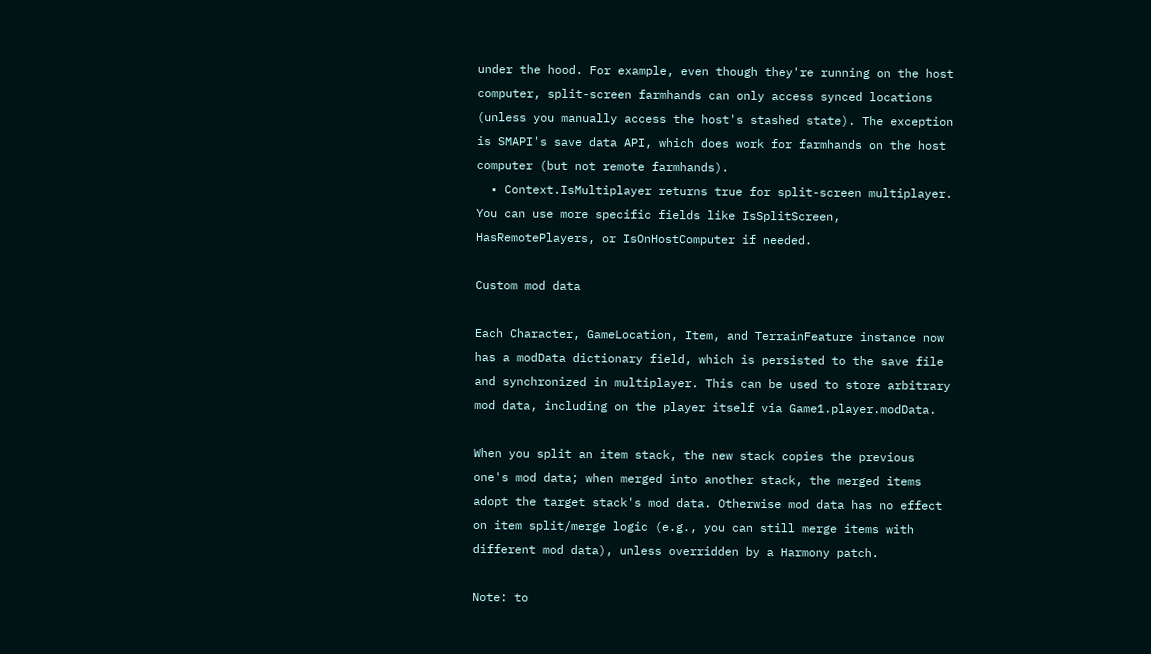under the hood. For example, even though they're running on the host computer, split-screen farmhands can only access synced locations (unless you manually access the host's stashed state). The exception is SMAPI's save data API, which does work for farmhands on the host computer (but not remote farmhands).
  • Context.IsMultiplayer returns true for split-screen multiplayer. You can use more specific fields like IsSplitScreen, HasRemotePlayers, or IsOnHostComputer if needed.

Custom mod data

Each Character, GameLocation, Item, and TerrainFeature instance now has a modData dictionary field, which is persisted to the save file and synchronized in multiplayer. This can be used to store arbitrary mod data, including on the player itself via Game1.player.modData.

When you split an item stack, the new stack copies the previous one's mod data; when merged into another stack, the merged items adopt the target stack's mod data. Otherwise mod data has no effect on item split/merge logic (e.g., you can still merge items with different mod data), unless overridden by a Harmony patch.

Note: to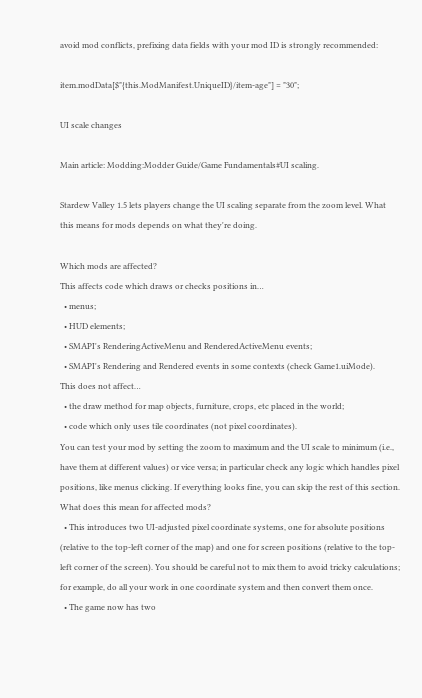avoid mod conflicts, prefixing data fields with your mod ID is strongly recommended:

item.modData[$"{this.ModManifest.UniqueID}/item-age"] = "30";

UI scale changes

Main article: Modding:Modder Guide/Game Fundamentals#UI scaling.

Stardew Valley 1.5 lets players change the UI scaling separate from the zoom level. What this means for mods depends on what they're doing.

Which mods are affected?
This affects code which draws or checks positions in…
  • menus;
  • HUD elements;
  • SMAPI's RenderingActiveMenu and RenderedActiveMenu events;
  • SMAPI's Rendering and Rendered events in some contexts (check Game1.uiMode).
This does not affect…
  • the draw method for map objects, furniture, crops, etc placed in the world;
  • code which only uses tile coordinates (not pixel coordinates).
You can test your mod by setting the zoom to maximum and the UI scale to minimum (i.e., have them at different values) or vice versa; in particular check any logic which handles pixel positions, like menus clicking. If everything looks fine, you can skip the rest of this section.
What does this mean for affected mods?
  • This introduces two UI-adjusted pixel coordinate systems, one for absolute positions (relative to the top-left corner of the map) and one for screen positions (relative to the top-left corner of the screen). You should be careful not to mix them to avoid tricky calculations; for example, do all your work in one coordinate system and then convert them once.
  • The game now has two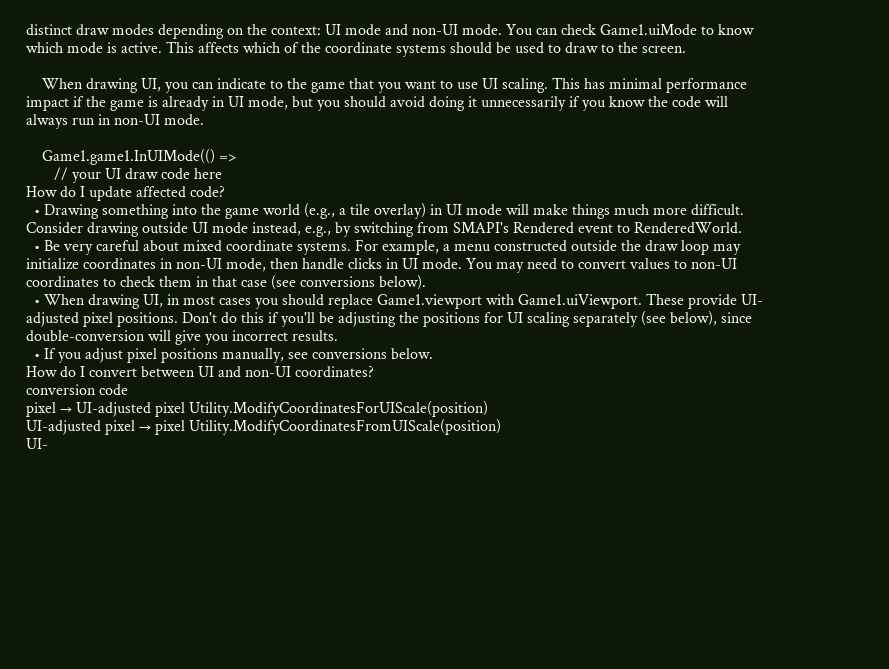distinct draw modes depending on the context: UI mode and non-UI mode. You can check Game1.uiMode to know which mode is active. This affects which of the coordinate systems should be used to draw to the screen.

    When drawing UI, you can indicate to the game that you want to use UI scaling. This has minimal performance impact if the game is already in UI mode, but you should avoid doing it unnecessarily if you know the code will always run in non-UI mode.

    Game1.game1.InUIMode(() =>
       // your UI draw code here
How do I update affected code?
  • Drawing something into the game world (e.g., a tile overlay) in UI mode will make things much more difficult. Consider drawing outside UI mode instead, e.g., by switching from SMAPI's Rendered event to RenderedWorld.
  • Be very careful about mixed coordinate systems. For example, a menu constructed outside the draw loop may initialize coordinates in non-UI mode, then handle clicks in UI mode. You may need to convert values to non-UI coordinates to check them in that case (see conversions below).
  • When drawing UI, in most cases you should replace Game1.viewport with Game1.uiViewport. These provide UI-adjusted pixel positions. Don't do this if you'll be adjusting the positions for UI scaling separately (see below), since double-conversion will give you incorrect results.
  • If you adjust pixel positions manually, see conversions below.
How do I convert between UI and non-UI coordinates?
conversion code
pixel → UI-adjusted pixel Utility.ModifyCoordinatesForUIScale(position)
UI-adjusted pixel → pixel Utility.ModifyCoordinatesFromUIScale(position)
UI-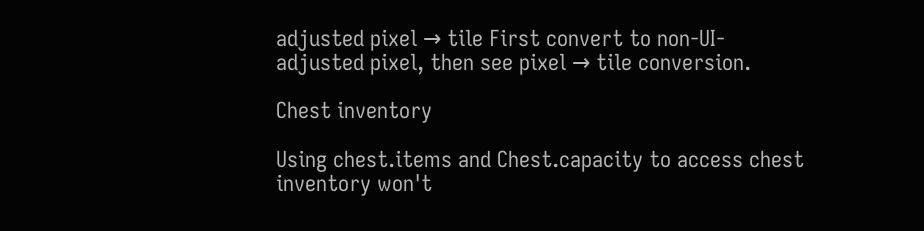adjusted pixel → tile First convert to non-UI-adjusted pixel, then see pixel → tile conversion.

Chest inventory

Using chest.items and Chest.capacity to access chest inventory won't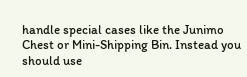handle special cases like the Junimo Chest or Mini-Shipping Bin. Instead you should use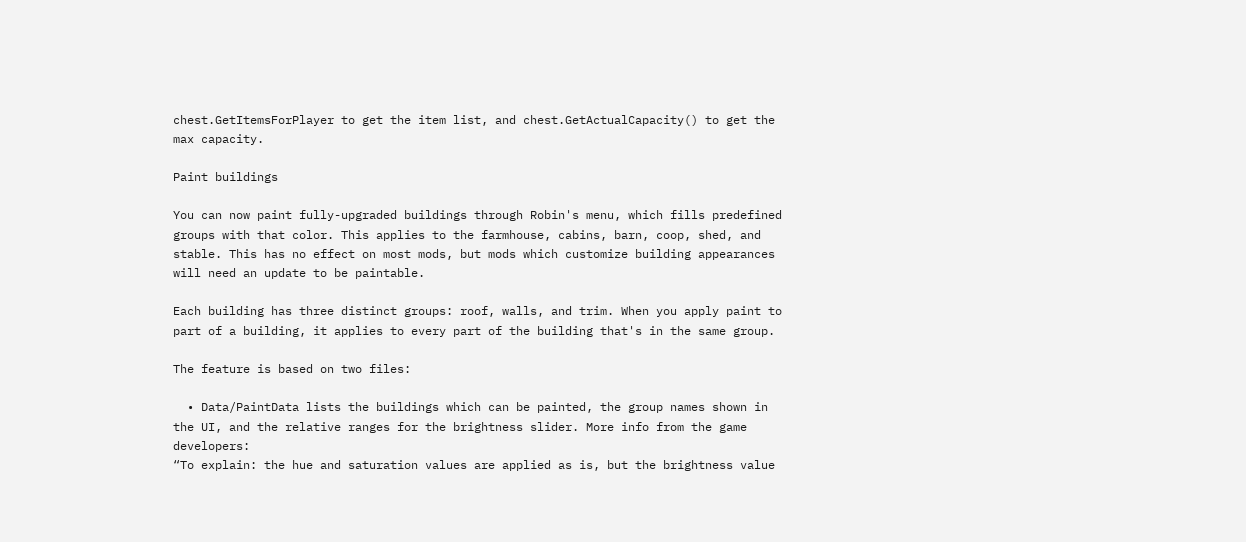chest.GetItemsForPlayer to get the item list, and chest.GetActualCapacity() to get the max capacity.

Paint buildings

You can now paint fully-upgraded buildings through Robin's menu, which fills predefined groups with that color. This applies to the farmhouse, cabins, barn, coop, shed, and stable. This has no effect on most mods, but mods which customize building appearances will need an update to be paintable.

Each building has three distinct groups: roof, walls, and trim. When you apply paint to part of a building, it applies to every part of the building that's in the same group.

The feature is based on two files:

  • Data/PaintData lists the buildings which can be painted, the group names shown in the UI, and the relative ranges for the brightness slider. More info from the game developers:
“To explain: the hue and saturation values are applied as is, but the brightness value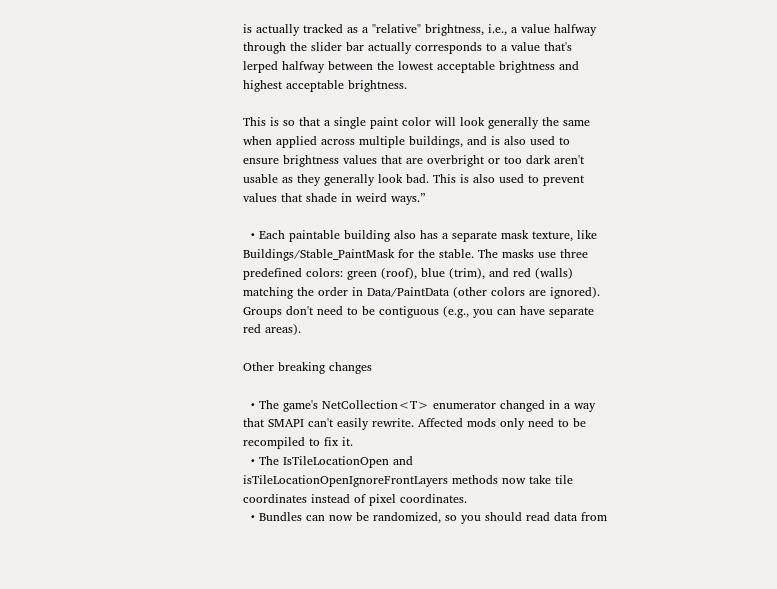is actually tracked as a "relative" brightness, i.e., a value halfway through the slider bar actually corresponds to a value that's lerped halfway between the lowest acceptable brightness and highest acceptable brightness.

This is so that a single paint color will look generally the same when applied across multiple buildings, and is also used to ensure brightness values that are overbright or too dark aren't usable as they generally look bad. This is also used to prevent values that shade in weird ways.”

  • Each paintable building also has a separate mask texture, like Buildings/Stable_PaintMask for the stable. The masks use three predefined colors: green (roof), blue (trim), and red (walls) matching the order in Data/PaintData (other colors are ignored). Groups don't need to be contiguous (e.g., you can have separate red areas).

Other breaking changes

  • The game's NetCollection<T> enumerator changed in a way that SMAPI can't easily rewrite. Affected mods only need to be recompiled to fix it.
  • The IsTileLocationOpen and isTileLocationOpenIgnoreFrontLayers methods now take tile coordinates instead of pixel coordinates.
  • Bundles can now be randomized, so you should read data from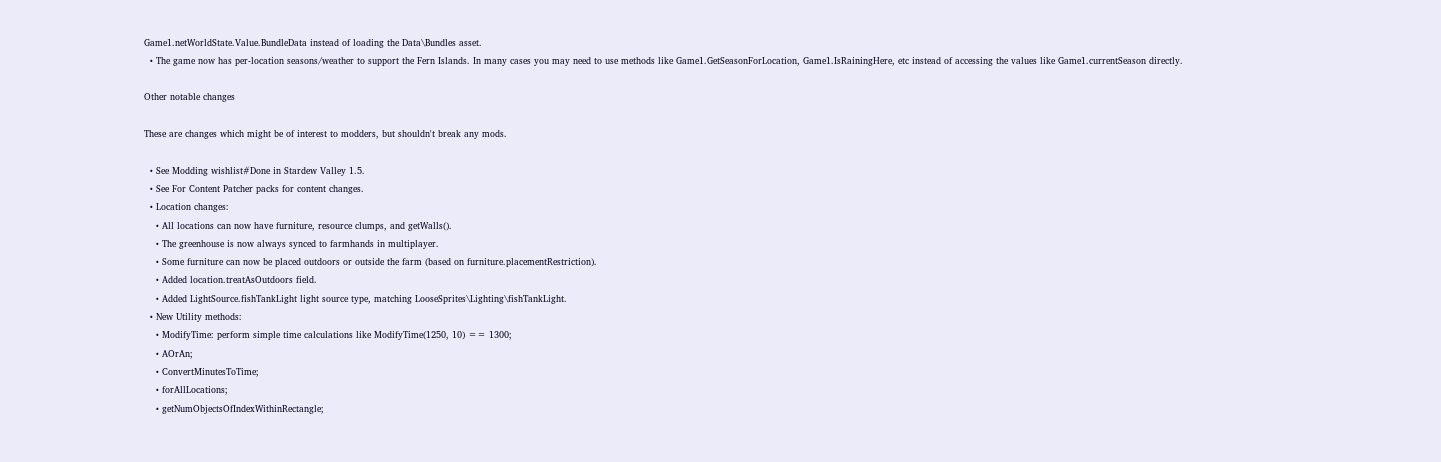Game1.netWorldState.Value.BundleData instead of loading the Data\Bundles asset.
  • The game now has per-location seasons/weather to support the Fern Islands. In many cases you may need to use methods like Game1.GetSeasonForLocation, Game1.IsRainingHere, etc instead of accessing the values like Game1.currentSeason directly.

Other notable changes

These are changes which might be of interest to modders, but shouldn't break any mods.

  • See Modding wishlist#Done in Stardew Valley 1.5.
  • See For Content Patcher packs for content changes.
  • Location changes:
    • All locations can now have furniture, resource clumps, and getWalls().
    • The greenhouse is now always synced to farmhands in multiplayer.
    • Some furniture can now be placed outdoors or outside the farm (based on furniture.placementRestriction).
    • Added location.treatAsOutdoors field.
    • Added LightSource.fishTankLight light source type, matching LooseSprites\Lighting\fishTankLight.
  • New Utility methods:
    • ModifyTime: perform simple time calculations like ModifyTime(1250, 10) == 1300;
    • AOrAn;
    • ConvertMinutesToTime;
    • forAllLocations;
    • getNumObjectsOfIndexWithinRectangle;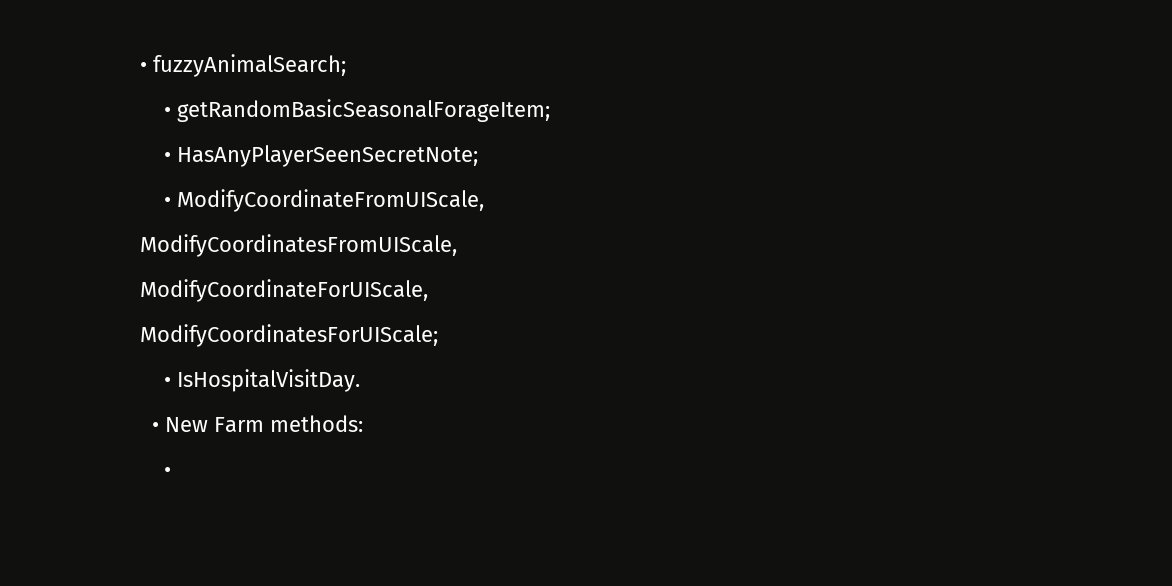• fuzzyAnimalSearch;
    • getRandomBasicSeasonalForageItem;
    • HasAnyPlayerSeenSecretNote;
    • ModifyCoordinateFromUIScale, ModifyCoordinatesFromUIScale, ModifyCoordinateForUIScale, ModifyCoordinatesForUIScale;
    • IsHospitalVisitDay.
  • New Farm methods:
    •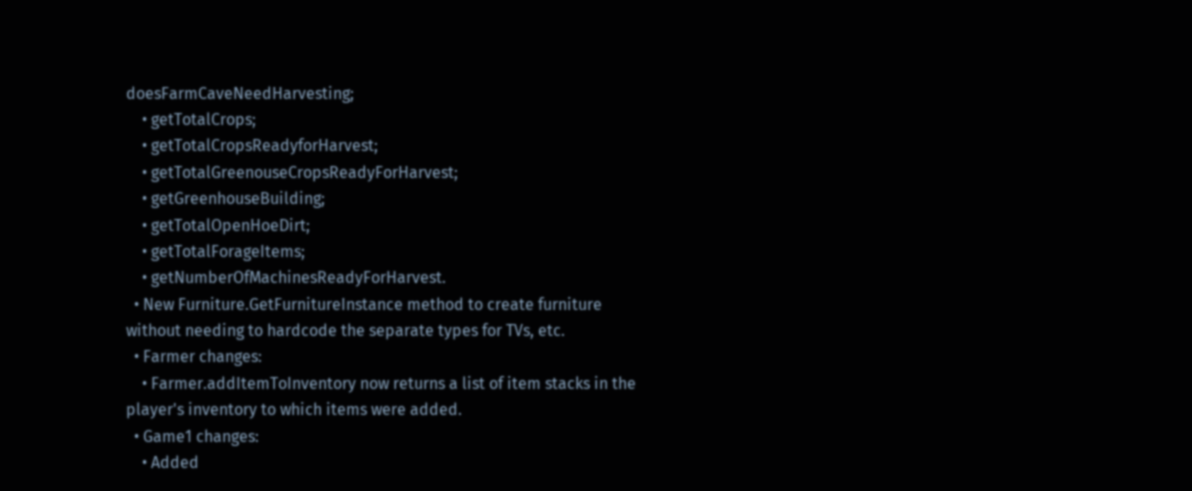doesFarmCaveNeedHarvesting;
    • getTotalCrops;
    • getTotalCropsReadyforHarvest;
    • getTotalGreenouseCropsReadyForHarvest;
    • getGreenhouseBuilding;
    • getTotalOpenHoeDirt;
    • getTotalForageItems;
    • getNumberOfMachinesReadyForHarvest.
  • New Furniture.GetFurnitureInstance method to create furniture without needing to hardcode the separate types for TVs, etc.
  • Farmer changes:
    • Farmer.addItemToInventory now returns a list of item stacks in the player's inventory to which items were added.
  • Game1 changes:
    • Added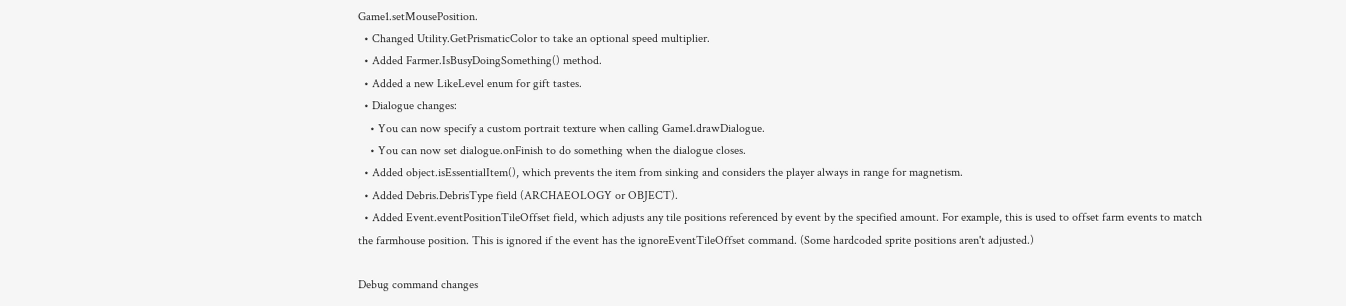Game1.setMousePosition.
  • Changed Utility.GetPrismaticColor to take an optional speed multiplier.
  • Added Farmer.IsBusyDoingSomething() method.
  • Added a new LikeLevel enum for gift tastes.
  • Dialogue changes:
    • You can now specify a custom portrait texture when calling Game1.drawDialogue.
    • You can now set dialogue.onFinish to do something when the dialogue closes.
  • Added object.isEssentialItem(), which prevents the item from sinking and considers the player always in range for magnetism.
  • Added Debris.DebrisType field (ARCHAEOLOGY or OBJECT).
  • Added Event.eventPositionTileOffset field, which adjusts any tile positions referenced by event by the specified amount. For example, this is used to offset farm events to match the farmhouse position. This is ignored if the event has the ignoreEventTileOffset command. (Some hardcoded sprite positions aren't adjusted.)

Debug command changes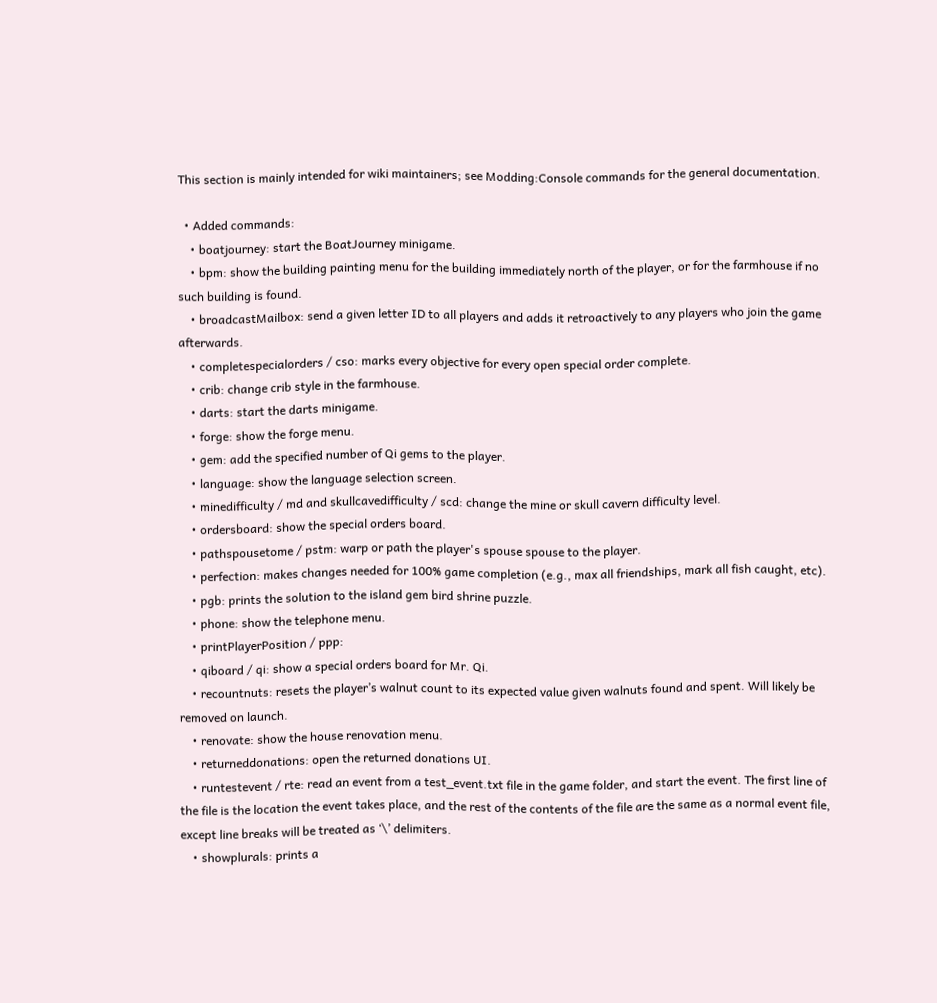This section is mainly intended for wiki maintainers; see Modding:Console commands for the general documentation.

  • Added commands:
    • boatjourney: start the BoatJourney minigame.
    • bpm: show the building painting menu for the building immediately north of the player, or for the farmhouse if no such building is found.
    • broadcastMailbox: send a given letter ID to all players and adds it retroactively to any players who join the game afterwards.
    • completespecialorders / cso: marks every objective for every open special order complete.
    • crib: change crib style in the farmhouse.
    • darts: start the darts minigame.
    • forge: show the forge menu.
    • gem: add the specified number of Qi gems to the player.
    • language: show the language selection screen.
    • minedifficulty / md and skullcavedifficulty / scd: change the mine or skull cavern difficulty level.
    • ordersboard: show the special orders board.
    • pathspousetome / pstm: warp or path the player's spouse spouse to the player.
    • perfection: makes changes needed for 100% game completion (e.g., max all friendships, mark all fish caught, etc).
    • pgb: prints the solution to the island gem bird shrine puzzle.
    • phone: show the telephone menu.
    • printPlayerPosition / ppp:
    • qiboard / qi: show a special orders board for Mr. Qi.
    • recountnuts: resets the player’s walnut count to its expected value given walnuts found and spent. Will likely be removed on launch.
    • renovate: show the house renovation menu.
    • returneddonations: open the returned donations UI.
    • runtestevent / rte: read an event from a test_event.txt file in the game folder, and start the event. The first line of the file is the location the event takes place, and the rest of the contents of the file are the same as a normal event file, except line breaks will be treated as ‘\’ delimiters.
    • showplurals: prints a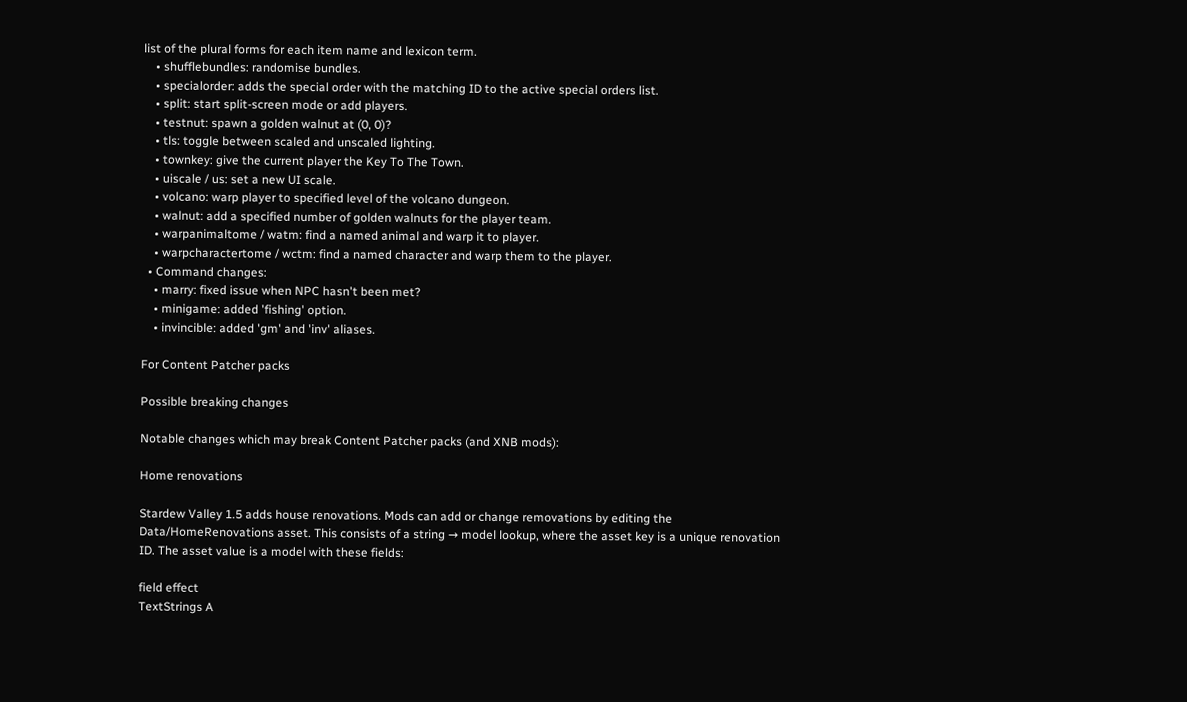list of the plural forms for each item name and lexicon term.
    • shufflebundles: randomise bundles.
    • specialorder: adds the special order with the matching ID to the active special orders list.
    • split: start split-screen mode or add players.
    • testnut: spawn a golden walnut at (0, 0)?
    • tls: toggle between scaled and unscaled lighting.
    • townkey: give the current player the Key To The Town.
    • uiscale / us: set a new UI scale.
    • volcano: warp player to specified level of the volcano dungeon.
    • walnut: add a specified number of golden walnuts for the player team.
    • warpanimaltome / watm: find a named animal and warp it to player.
    • warpcharactertome / wctm: find a named character and warp them to the player.
  • Command changes:
    • marry: fixed issue when NPC hasn't been met?
    • minigame: added 'fishing' option.
    • invincible: added 'gm' and 'inv' aliases.

For Content Patcher packs

Possible breaking changes

Notable changes which may break Content Patcher packs (and XNB mods):

Home renovations

Stardew Valley 1.5 adds house renovations. Mods can add or change removations by editing the Data/HomeRenovations asset. This consists of a string → model lookup, where the asset key is a unique renovation ID. The asset value is a model with these fields:

field effect
TextStrings A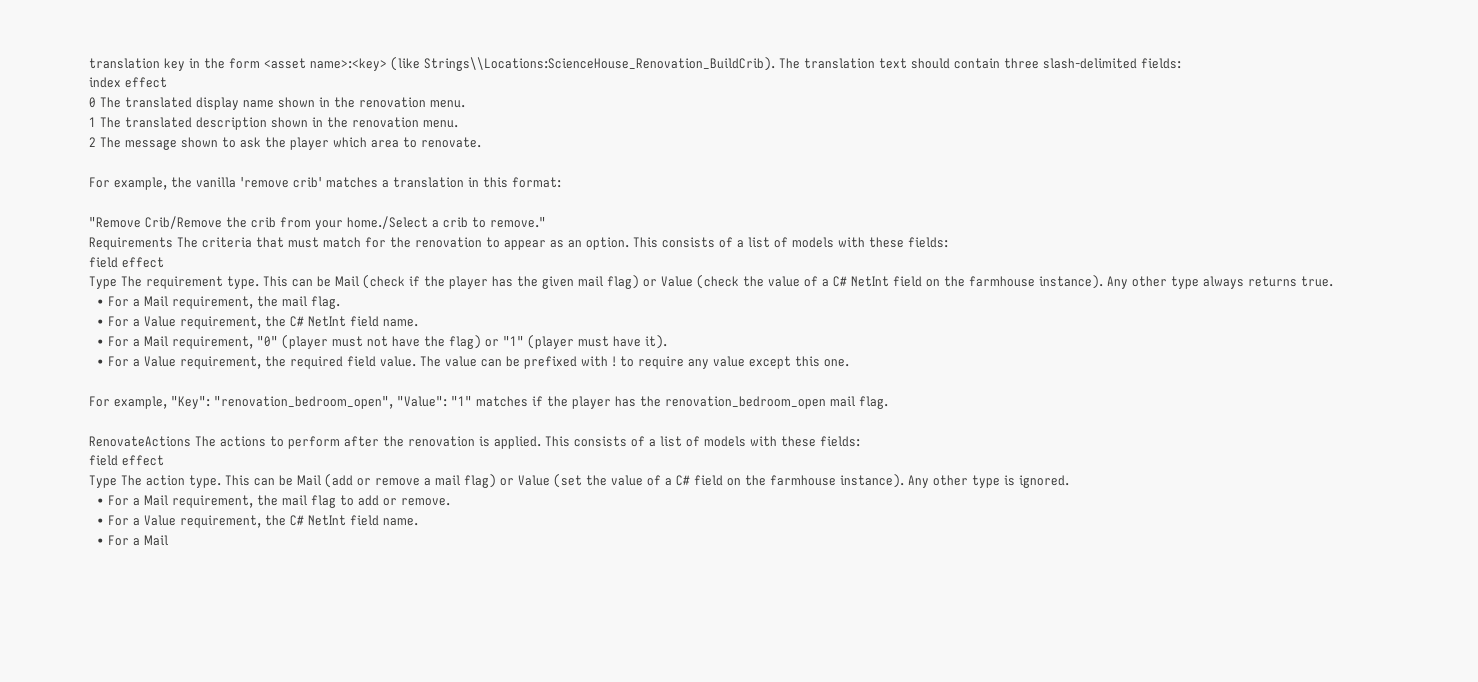translation key in the form <asset name>:<key> (like Strings\\Locations:ScienceHouse_Renovation_BuildCrib). The translation text should contain three slash-delimited fields:
index effect
0 The translated display name shown in the renovation menu.
1 The translated description shown in the renovation menu.
2 The message shown to ask the player which area to renovate.

For example, the vanilla 'remove crib' matches a translation in this format:

"Remove Crib/Remove the crib from your home./Select a crib to remove."
Requirements The criteria that must match for the renovation to appear as an option. This consists of a list of models with these fields:
field effect
Type The requirement type. This can be Mail (check if the player has the given mail flag) or Value (check the value of a C# NetInt field on the farmhouse instance). Any other type always returns true.
  • For a Mail requirement, the mail flag.
  • For a Value requirement, the C# NetInt field name.
  • For a Mail requirement, "0" (player must not have the flag) or "1" (player must have it).
  • For a Value requirement, the required field value. The value can be prefixed with ! to require any value except this one.

For example, "Key": "renovation_bedroom_open", "Value": "1" matches if the player has the renovation_bedroom_open mail flag.

RenovateActions The actions to perform after the renovation is applied. This consists of a list of models with these fields:
field effect
Type The action type. This can be Mail (add or remove a mail flag) or Value (set the value of a C# field on the farmhouse instance). Any other type is ignored.
  • For a Mail requirement, the mail flag to add or remove.
  • For a Value requirement, the C# NetInt field name.
  • For a Mail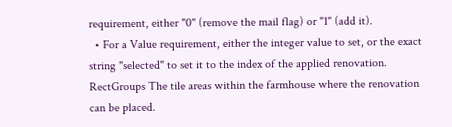requirement, either "0" (remove the mail flag) or "1" (add it).
  • For a Value requirement, either the integer value to set, or the exact string "selected" to set it to the index of the applied renovation.
RectGroups The tile areas within the farmhouse where the renovation can be placed.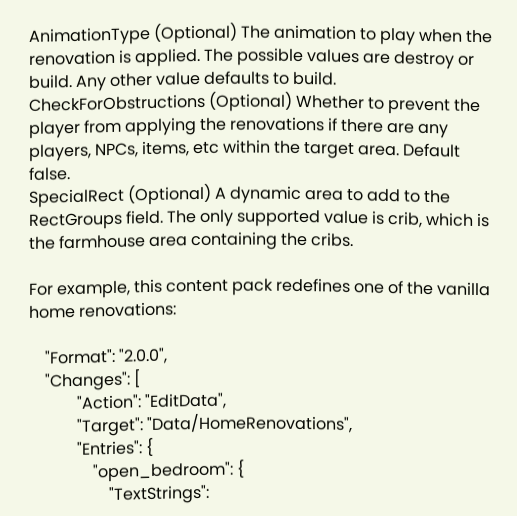AnimationType (Optional) The animation to play when the renovation is applied. The possible values are destroy or build. Any other value defaults to build.
CheckForObstructions (Optional) Whether to prevent the player from applying the renovations if there are any players, NPCs, items, etc within the target area. Default false.
SpecialRect (Optional) A dynamic area to add to the RectGroups field. The only supported value is crib, which is the farmhouse area containing the cribs.

For example, this content pack redefines one of the vanilla home renovations:

    "Format": "2.0.0",
    "Changes": [
            "Action": "EditData",
            "Target": "Data/HomeRenovations",
            "Entries": {
                "open_bedroom": {
                    "TextStrings":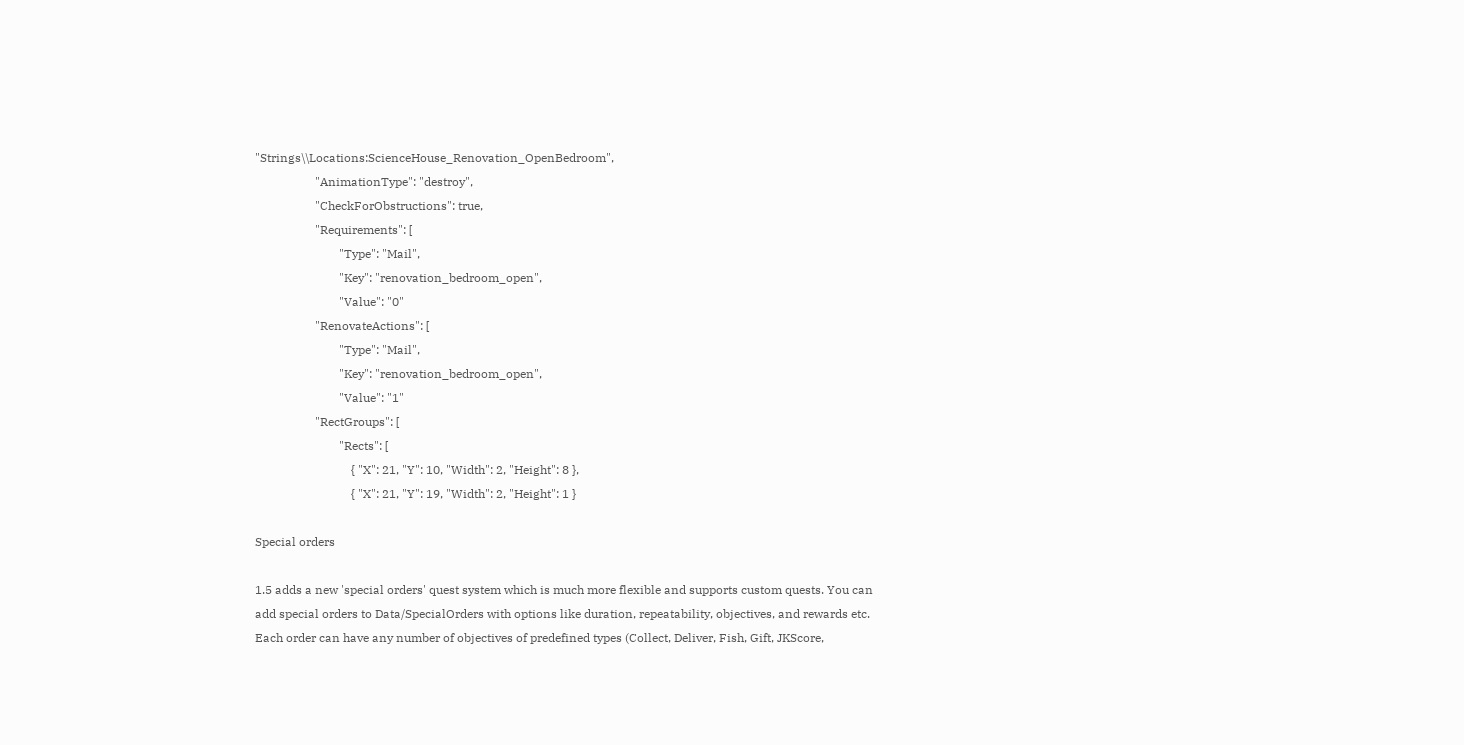"Strings\\Locations:ScienceHouse_Renovation_OpenBedroom",
                    "AnimationType": "destroy",
                    "CheckForObstructions": true,
                    "Requirements": [
                            "Type": "Mail",
                            "Key": "renovation_bedroom_open",
                            "Value": "0"
                    "RenovateActions": [
                            "Type": "Mail",
                            "Key": "renovation_bedroom_open",
                            "Value": "1"
                    "RectGroups": [
                            "Rects": [
                                { "X": 21, "Y": 10, "Width": 2, "Height": 8 },
                                { "X": 21, "Y": 19, "Width": 2, "Height": 1 }

Special orders

1.5 adds a new 'special orders' quest system which is much more flexible and supports custom quests. You can add special orders to Data/SpecialOrders with options like duration, repeatability, objectives, and rewards etc. Each order can have any number of objectives of predefined types (Collect, Deliver, Fish, Gift, JKScore,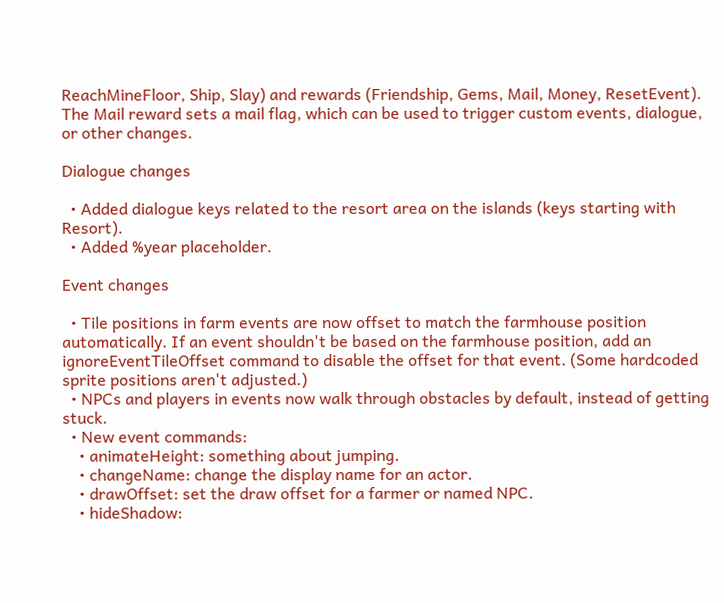ReachMineFloor, Ship, Slay) and rewards (Friendship, Gems, Mail, Money, ResetEvent). The Mail reward sets a mail flag, which can be used to trigger custom events, dialogue, or other changes.

Dialogue changes

  • Added dialogue keys related to the resort area on the islands (keys starting with Resort).
  • Added %year placeholder.

Event changes

  • Tile positions in farm events are now offset to match the farmhouse position automatically. If an event shouldn't be based on the farmhouse position, add an ignoreEventTileOffset command to disable the offset for that event. (Some hardcoded sprite positions aren't adjusted.)
  • NPCs and players in events now walk through obstacles by default, instead of getting stuck.
  • New event commands:
    • animateHeight: something about jumping.
    • changeName: change the display name for an actor.
    • drawOffset: set the draw offset for a farmer or named NPC.
    • hideShadow: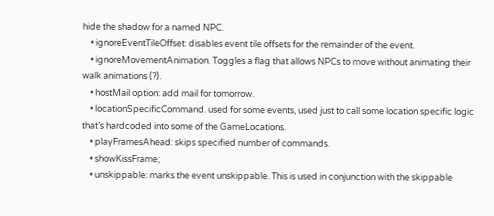hide the shadow for a named NPC.
    • ignoreEventTileOffset: disables event tile offsets for the remainder of the event.
    • ignoreMovementAnimation. Toggles a flag that allows NPCs to move without animating their walk animations (?).
    • hostMail option: add mail for tomorrow.
    • locationSpecificCommand. used for some events, used just to call some location specific logic that’s hardcoded into some of the GameLocations.
    • playFramesAhead: skips specified number of commands.
    • showKissFrame;
    • unskippable: marks the event unskippable. This is used in conjunction with the skippable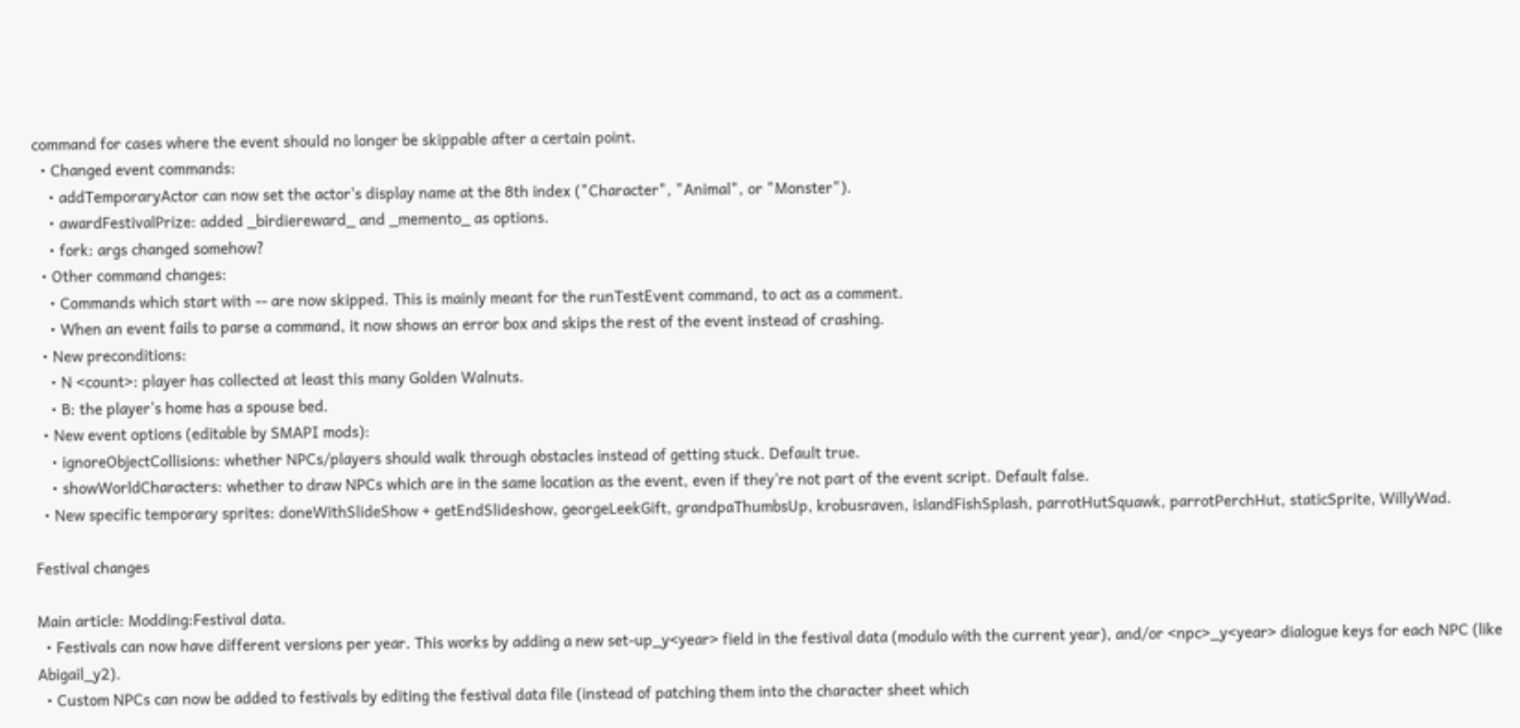command for cases where the event should no longer be skippable after a certain point.
  • Changed event commands:
    • addTemporaryActor can now set the actor's display name at the 8th index ("Character", "Animal", or "Monster").
    • awardFestivalPrize: added _birdiereward_ and _memento_ as options.
    • fork: args changed somehow?
  • Other command changes:
    • Commands which start with -- are now skipped. This is mainly meant for the runTestEvent command, to act as a comment.
    • When an event fails to parse a command, it now shows an error box and skips the rest of the event instead of crashing.
  • New preconditions:
    • N <count>: player has collected at least this many Golden Walnuts.
    • B: the player's home has a spouse bed.
  • New event options (editable by SMAPI mods):
    • ignoreObjectCollisions: whether NPCs/players should walk through obstacles instead of getting stuck. Default true.
    • showWorldCharacters: whether to draw NPCs which are in the same location as the event, even if they're not part of the event script. Default false.
  • New specific temporary sprites: doneWithSlideShow + getEndSlideshow, georgeLeekGift, grandpaThumbsUp, krobusraven, islandFishSplash, parrotHutSquawk, parrotPerchHut, staticSprite, WillyWad.

Festival changes

Main article: Modding:Festival data.
  • Festivals can now have different versions per year. This works by adding a new set-up_y<year> field in the festival data (modulo with the current year), and/or <npc>_y<year> dialogue keys for each NPC (like Abigail_y2).
  • Custom NPCs can now be added to festivals by editing the festival data file (instead of patching them into the character sheet which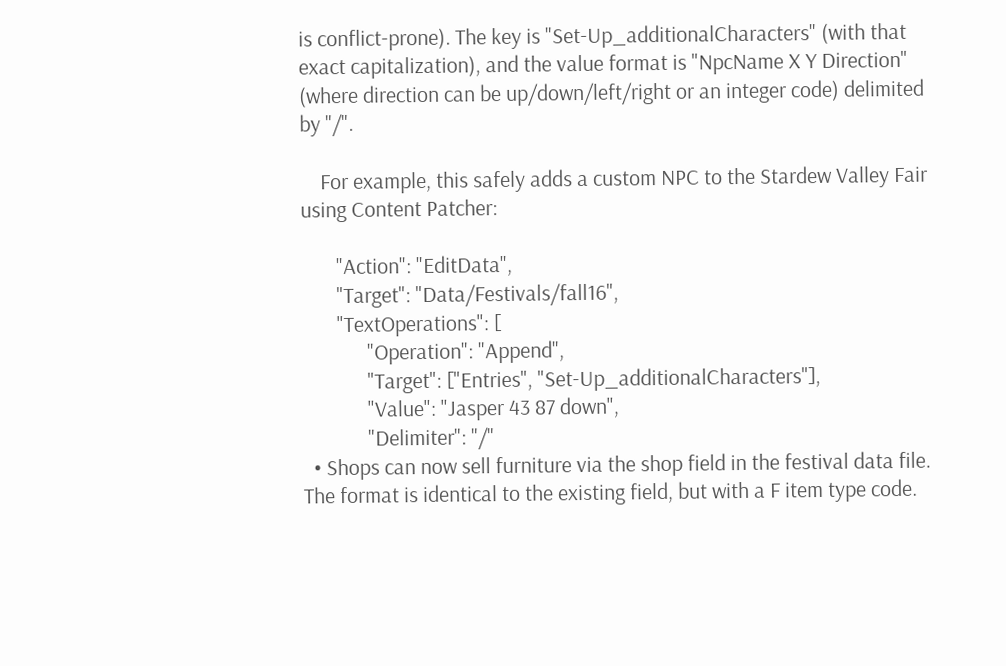is conflict-prone). The key is "Set-Up_additionalCharacters" (with that exact capitalization), and the value format is "NpcName X Y Direction" (where direction can be up/down/left/right or an integer code) delimited by "/".

    For example, this safely adds a custom NPC to the Stardew Valley Fair using Content Patcher:

       "Action": "EditData",
       "Target": "Data/Festivals/fall16",
       "TextOperations": [
             "Operation": "Append",
             "Target": ["Entries", "Set-Up_additionalCharacters"],
             "Value": "Jasper 43 87 down",
             "Delimiter": "/"
  • Shops can now sell furniture via the shop field in the festival data file. The format is identical to the existing field, but with a F item type code.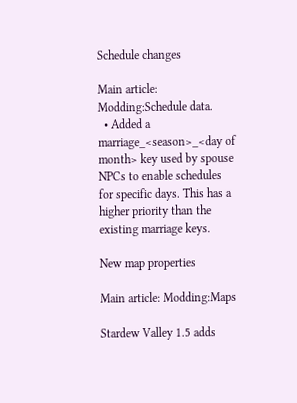Schedule changes

Main article: Modding:Schedule data.
  • Added a marriage_<season>_<day of month> key used by spouse NPCs to enable schedules for specific days. This has a higher priority than the existing marriage keys.

New map properties

Main article: Modding:Maps

Stardew Valley 1.5 adds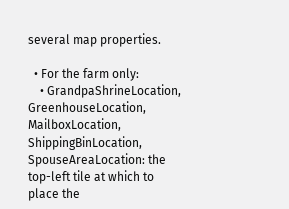several map properties.

  • For the farm only:
    • GrandpaShrineLocation, GreenhouseLocation, MailboxLocation, ShippingBinLocation, SpouseAreaLocation: the top-left tile at which to place the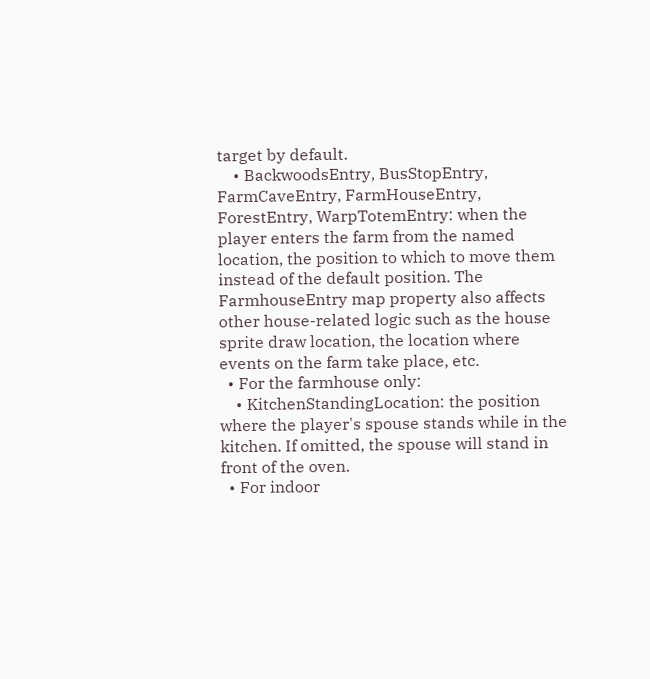target by default.
    • BackwoodsEntry, BusStopEntry, FarmCaveEntry, FarmHouseEntry, ForestEntry, WarpTotemEntry: when the player enters the farm from the named location, the position to which to move them instead of the default position. The FarmhouseEntry map property also affects other house-related logic such as the house sprite draw location, the location where events on the farm take place, etc.
  • For the farmhouse only:
    • KitchenStandingLocation: the position where the player's spouse stands while in the kitchen. If omitted, the spouse will stand in front of the oven.
  • For indoor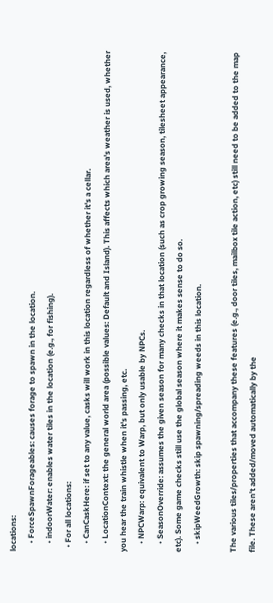locations:
    • ForceSpawnForageables: causes forage to spawn in the location.
    • indoorWater: enables water tiles in the location (e.g., for fishing).
  • For all locations:
    • CanCaskHere: if set to any value, casks will work in this location regardless of whether it's a cellar.
    • LocationContext: the general world area (possible values: Default and Island). This affects which area's weather is used, whether you hear the train whistle when it's passing, etc.
    • NPCWarp: equivalent to Warp, but only usable by NPCs.
    • SeasonOverride: assumes the given season for many checks in that location (such as crop growing season, tilesheet appearance, etc). Some game checks still use the global season where it makes sense to do so.
    • skipWeedGrowth: skip spawning/spreading weeds in this location.

The various tiles/properties that accompany these features (e.g., door tiles, mailbox tile action, etc) still need to be added to the map file. These aren't added/moved automatically by the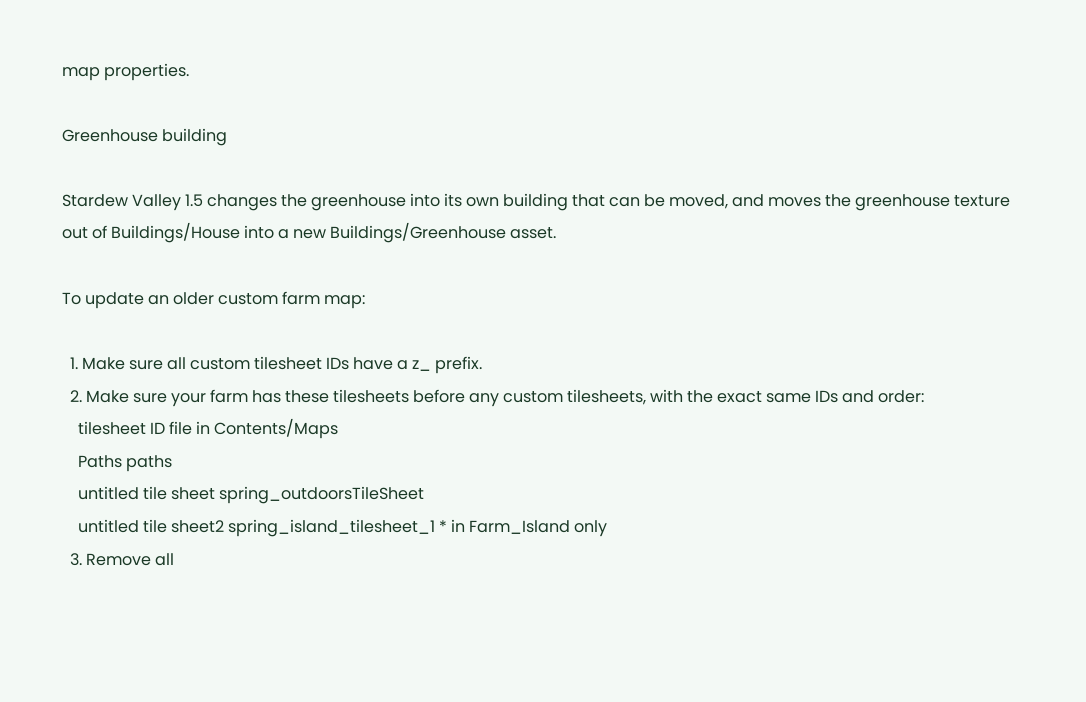map properties.

Greenhouse building

Stardew Valley 1.5 changes the greenhouse into its own building that can be moved, and moves the greenhouse texture out of Buildings/House into a new Buildings/Greenhouse asset.

To update an older custom farm map:

  1. Make sure all custom tilesheet IDs have a z_ prefix.
  2. Make sure your farm has these tilesheets before any custom tilesheets, with the exact same IDs and order:
    tilesheet ID file in Contents/Maps
    Paths paths
    untitled tile sheet spring_outdoorsTileSheet
    untitled tile sheet2 spring_island_tilesheet_1 * in Farm_Island only
  3. Remove all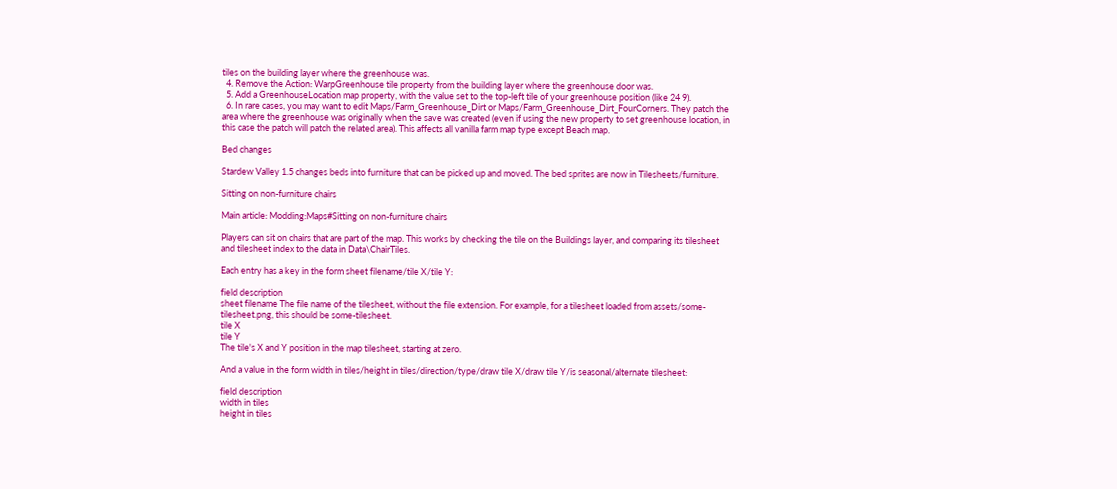tiles on the building layer where the greenhouse was.
  4. Remove the Action: WarpGreenhouse tile property from the building layer where the greenhouse door was.
  5. Add a GreenhouseLocation map property, with the value set to the top-left tile of your greenhouse position (like 24 9).
  6. In rare cases, you may want to edit Maps/Farm_Greenhouse_Dirt or Maps/Farm_Greenhouse_Dirt_FourCorners. They patch the area where the greenhouse was originally when the save was created (even if using the new property to set greenhouse location, in this case the patch will patch the related area). This affects all vanilla farm map type except Beach map.

Bed changes

Stardew Valley 1.5 changes beds into furniture that can be picked up and moved. The bed sprites are now in Tilesheets/furniture.

Sitting on non-furniture chairs

Main article: Modding:Maps#Sitting on non-furniture chairs

Players can sit on chairs that are part of the map. This works by checking the tile on the Buildings layer, and comparing its tilesheet and tilesheet index to the data in Data\ChairTiles.

Each entry has a key in the form sheet filename/tile X/tile Y:

field description
sheet filename The file name of the tilesheet, without the file extension. For example, for a tilesheet loaded from assets/some-tilesheet.png, this should be some-tilesheet.
tile X
tile Y
The tile's X and Y position in the map tilesheet, starting at zero.

And a value in the form width in tiles/height in tiles/direction/type/draw tile X/draw tile Y/is seasonal/alternate tilesheet:

field description
width in tiles
height in tiles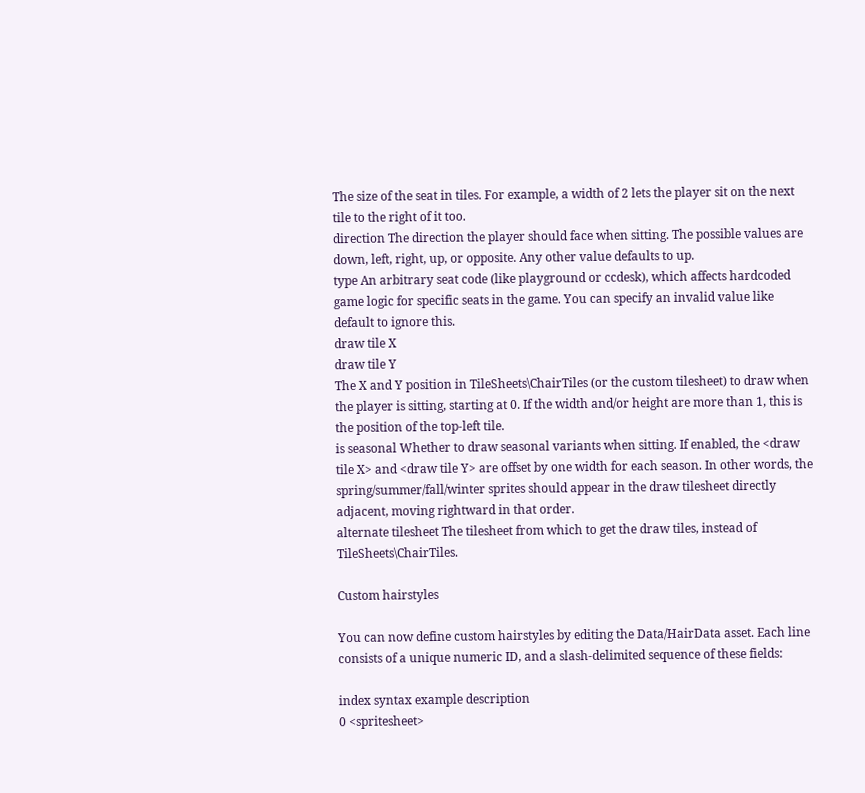The size of the seat in tiles. For example, a width of 2 lets the player sit on the next tile to the right of it too.
direction The direction the player should face when sitting. The possible values are down, left, right, up, or opposite. Any other value defaults to up.
type An arbitrary seat code (like playground or ccdesk), which affects hardcoded game logic for specific seats in the game. You can specify an invalid value like default to ignore this.
draw tile X
draw tile Y
The X and Y position in TileSheets\ChairTiles (or the custom tilesheet) to draw when the player is sitting, starting at 0. If the width and/or height are more than 1, this is the position of the top-left tile.
is seasonal Whether to draw seasonal variants when sitting. If enabled, the <draw tile X> and <draw tile Y> are offset by one width for each season. In other words, the spring/summer/fall/winter sprites should appear in the draw tilesheet directly adjacent, moving rightward in that order.
alternate tilesheet The tilesheet from which to get the draw tiles, instead of TileSheets\ChairTiles.

Custom hairstyles

You can now define custom hairstyles by editing the Data/HairData asset. Each line consists of a unique numeric ID, and a slash-delimited sequence of these fields:

index syntax example description
0 <spritesheet>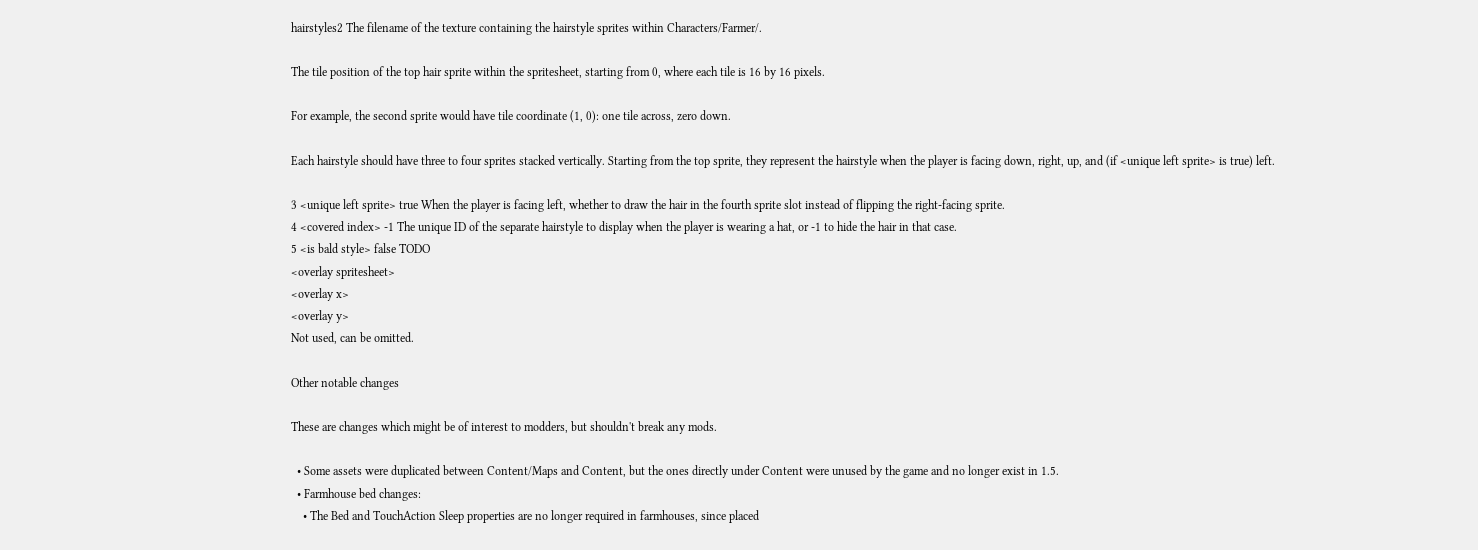hairstyles2 The filename of the texture containing the hairstyle sprites within Characters/Farmer/.

The tile position of the top hair sprite within the spritesheet, starting from 0, where each tile is 16 by 16 pixels.

For example, the second sprite would have tile coordinate (1, 0): one tile across, zero down.

Each hairstyle should have three to four sprites stacked vertically. Starting from the top sprite, they represent the hairstyle when the player is facing down, right, up, and (if <unique left sprite> is true) left.

3 <unique left sprite> true When the player is facing left, whether to draw the hair in the fourth sprite slot instead of flipping the right-facing sprite.
4 <covered index> -1 The unique ID of the separate hairstyle to display when the player is wearing a hat, or -1 to hide the hair in that case.
5 <is bald style> false TODO
<overlay spritesheet>
<overlay x>
<overlay y>
Not used, can be omitted.

Other notable changes

These are changes which might be of interest to modders, but shouldn't break any mods.

  • Some assets were duplicated between Content/Maps and Content, but the ones directly under Content were unused by the game and no longer exist in 1.5.
  • Farmhouse bed changes:
    • The Bed and TouchAction Sleep properties are no longer required in farmhouses, since placed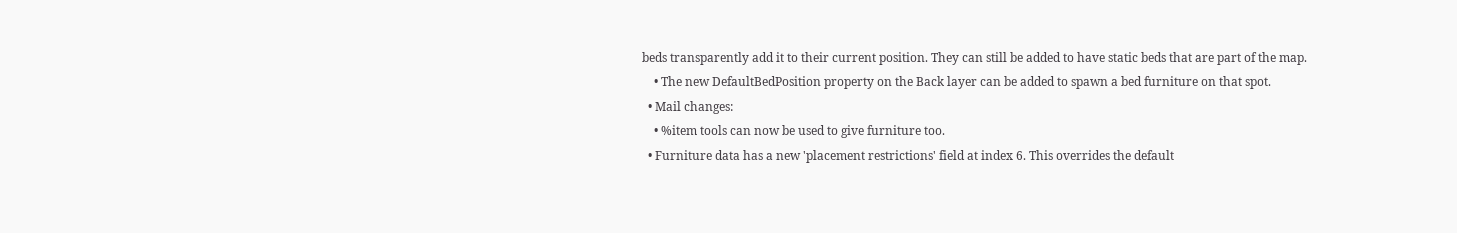beds transparently add it to their current position. They can still be added to have static beds that are part of the map.
    • The new DefaultBedPosition property on the Back layer can be added to spawn a bed furniture on that spot.
  • Mail changes:
    • %item tools can now be used to give furniture too.
  • Furniture data has a new 'placement restrictions' field at index 6. This overrides the default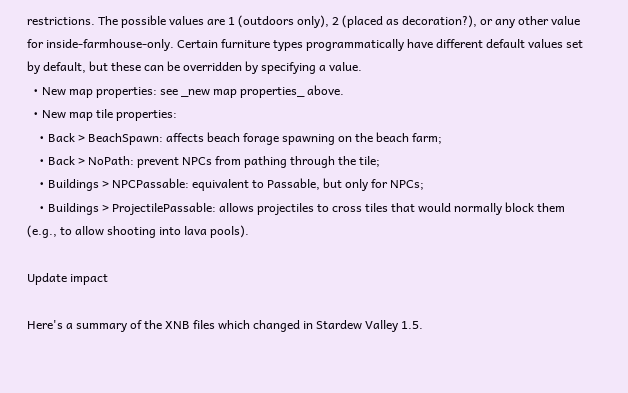restrictions. The possible values are 1 (outdoors only), 2 (placed as decoration?), or any other value for inside-farmhouse-only. Certain furniture types programmatically have different default values set by default, but these can be overridden by specifying a value.
  • New map properties: see _new map properties_ above.
  • New map tile properties:
    • Back > BeachSpawn: affects beach forage spawning on the beach farm;
    • Back > NoPath: prevent NPCs from pathing through the tile;
    • Buildings > NPCPassable: equivalent to Passable, but only for NPCs;
    • Buildings > ProjectilePassable: allows projectiles to cross tiles that would normally block them (e.g., to allow shooting into lava pools).

Update impact

Here's a summary of the XNB files which changed in Stardew Valley 1.5.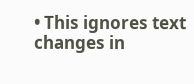• This ignores text changes in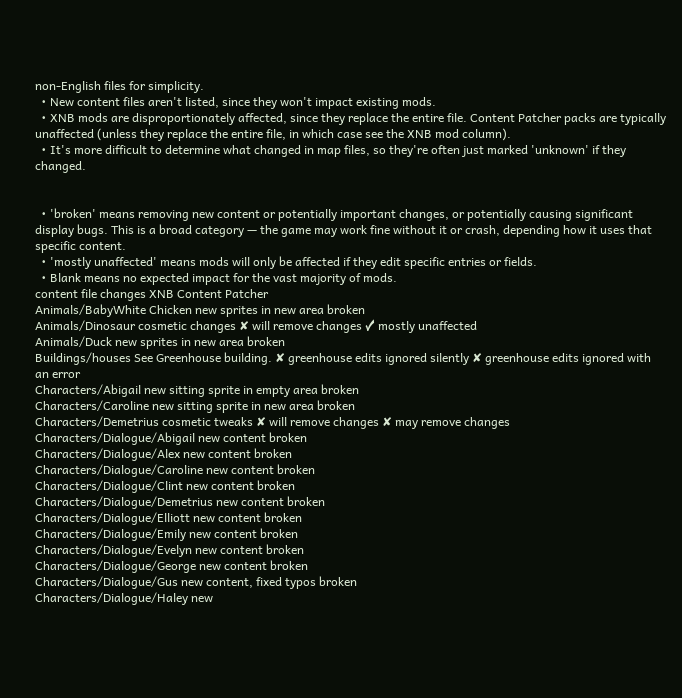non-English files for simplicity.
  • New content files aren't listed, since they won't impact existing mods.
  • XNB mods are disproportionately affected, since they replace the entire file. Content Patcher packs are typically unaffected (unless they replace the entire file, in which case see the XNB mod column).
  • It's more difficult to determine what changed in map files, so they're often just marked 'unknown' if they changed.


  • 'broken' means removing new content or potentially important changes, or potentially causing significant display bugs. This is a broad category — the game may work fine without it or crash, depending how it uses that specific content.
  • 'mostly unaffected' means mods will only be affected if they edit specific entries or fields.
  • Blank means no expected impact for the vast majority of mods.
content file changes XNB Content Patcher
Animals/BabyWhite Chicken new sprites in new area broken
Animals/Dinosaur cosmetic changes ✘ will remove changes ✓ mostly unaffected
Animals/Duck new sprites in new area broken
Buildings/houses See Greenhouse building. ✘ greenhouse edits ignored silently ✘ greenhouse edits ignored with an error
Characters/Abigail new sitting sprite in empty area broken
Characters/Caroline new sitting sprite in new area broken
Characters/Demetrius cosmetic tweaks ✘ will remove changes ✘ may remove changes
Characters/Dialogue/Abigail new content broken
Characters/Dialogue/Alex new content broken
Characters/Dialogue/Caroline new content broken
Characters/Dialogue/Clint new content broken
Characters/Dialogue/Demetrius new content broken
Characters/Dialogue/Elliott new content broken
Characters/Dialogue/Emily new content broken
Characters/Dialogue/Evelyn new content broken
Characters/Dialogue/George new content broken
Characters/Dialogue/Gus new content, fixed typos broken
Characters/Dialogue/Haley new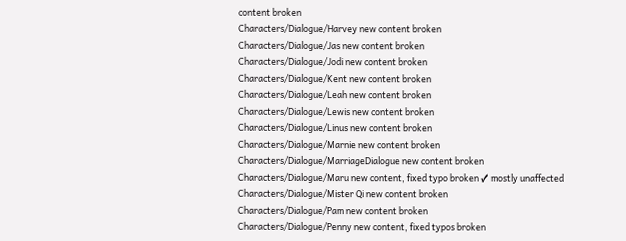content broken
Characters/Dialogue/Harvey new content broken
Characters/Dialogue/Jas new content broken
Characters/Dialogue/Jodi new content broken
Characters/Dialogue/Kent new content broken
Characters/Dialogue/Leah new content broken
Characters/Dialogue/Lewis new content broken
Characters/Dialogue/Linus new content broken
Characters/Dialogue/Marnie new content broken
Characters/Dialogue/MarriageDialogue new content broken
Characters/Dialogue/Maru new content, fixed typo broken ✓ mostly unaffected
Characters/Dialogue/Mister Qi new content broken
Characters/Dialogue/Pam new content broken
Characters/Dialogue/Penny new content, fixed typos broken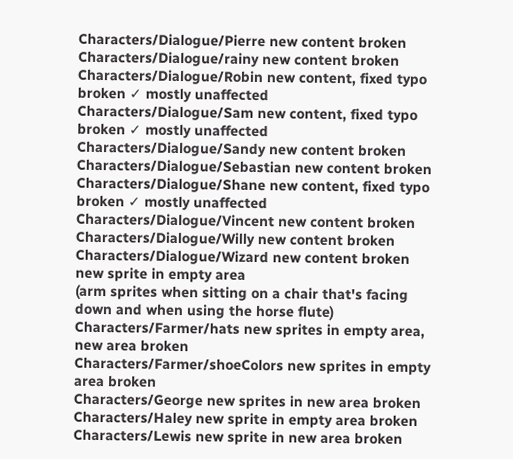Characters/Dialogue/Pierre new content broken
Characters/Dialogue/rainy new content broken
Characters/Dialogue/Robin new content, fixed typo broken ✓ mostly unaffected
Characters/Dialogue/Sam new content, fixed typo broken ✓ mostly unaffected
Characters/Dialogue/Sandy new content broken
Characters/Dialogue/Sebastian new content broken
Characters/Dialogue/Shane new content, fixed typo broken ✓ mostly unaffected
Characters/Dialogue/Vincent new content broken
Characters/Dialogue/Willy new content broken
Characters/Dialogue/Wizard new content broken
new sprite in empty area
(arm sprites when sitting on a chair that's facing down and when using the horse flute)
Characters/Farmer/hats new sprites in empty area, new area broken
Characters/Farmer/shoeColors new sprites in empty area broken
Characters/George new sprites in new area broken
Characters/Haley new sprite in empty area broken
Characters/Lewis new sprite in new area broken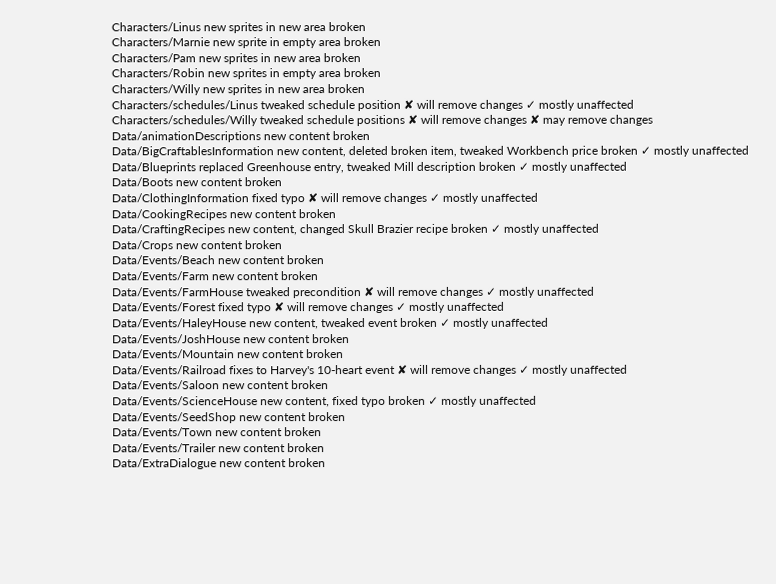Characters/Linus new sprites in new area broken
Characters/Marnie new sprite in empty area broken
Characters/Pam new sprites in new area broken
Characters/Robin new sprites in empty area broken
Characters/Willy new sprites in new area broken
Characters/schedules/Linus tweaked schedule position ✘ will remove changes ✓ mostly unaffected
Characters/schedules/Willy tweaked schedule positions ✘ will remove changes ✘ may remove changes
Data/animationDescriptions new content broken
Data/BigCraftablesInformation new content, deleted broken item, tweaked Workbench price broken ✓ mostly unaffected
Data/Blueprints replaced Greenhouse entry, tweaked Mill description broken ✓ mostly unaffected
Data/Boots new content broken
Data/ClothingInformation fixed typo ✘ will remove changes ✓ mostly unaffected
Data/CookingRecipes new content broken
Data/CraftingRecipes new content, changed Skull Brazier recipe broken ✓ mostly unaffected
Data/Crops new content broken
Data/Events/Beach new content broken
Data/Events/Farm new content broken
Data/Events/FarmHouse tweaked precondition ✘ will remove changes ✓ mostly unaffected
Data/Events/Forest fixed typo ✘ will remove changes ✓ mostly unaffected
Data/Events/HaleyHouse new content, tweaked event broken ✓ mostly unaffected
Data/Events/JoshHouse new content broken
Data/Events/Mountain new content broken
Data/Events/Railroad fixes to Harvey's 10-heart event ✘ will remove changes ✓ mostly unaffected
Data/Events/Saloon new content broken
Data/Events/ScienceHouse new content, fixed typo broken ✓ mostly unaffected
Data/Events/SeedShop new content broken
Data/Events/Town new content broken
Data/Events/Trailer new content broken
Data/ExtraDialogue new content broken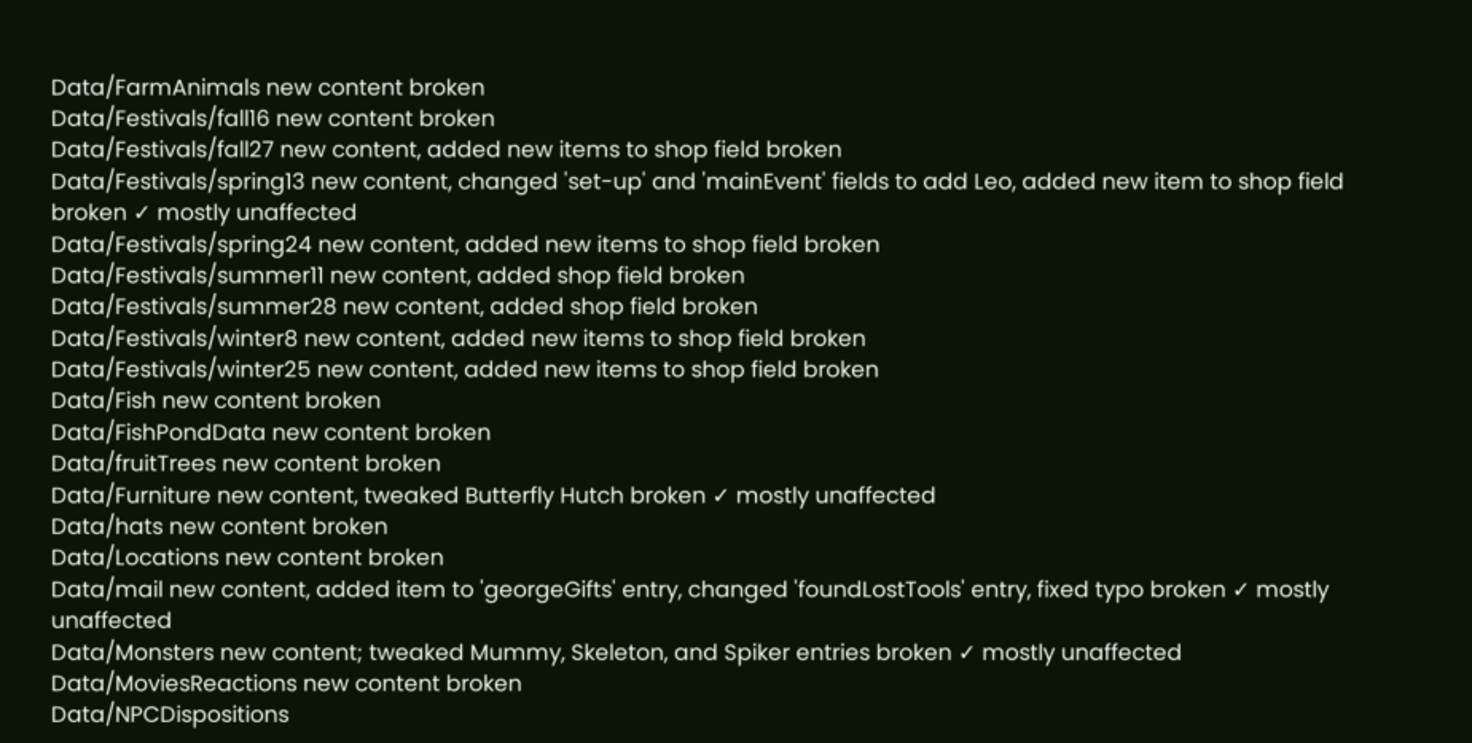Data/FarmAnimals new content broken
Data/Festivals/fall16 new content broken
Data/Festivals/fall27 new content, added new items to shop field broken
Data/Festivals/spring13 new content, changed 'set-up' and 'mainEvent' fields to add Leo, added new item to shop field broken ✓ mostly unaffected
Data/Festivals/spring24 new content, added new items to shop field broken
Data/Festivals/summer11 new content, added shop field broken
Data/Festivals/summer28 new content, added shop field broken
Data/Festivals/winter8 new content, added new items to shop field broken
Data/Festivals/winter25 new content, added new items to shop field broken
Data/Fish new content broken
Data/FishPondData new content broken
Data/fruitTrees new content broken
Data/Furniture new content, tweaked Butterfly Hutch broken ✓ mostly unaffected
Data/hats new content broken
Data/Locations new content broken
Data/mail new content, added item to 'georgeGifts' entry, changed 'foundLostTools' entry, fixed typo broken ✓ mostly unaffected
Data/Monsters new content; tweaked Mummy, Skeleton, and Spiker entries broken ✓ mostly unaffected
Data/MoviesReactions new content broken
Data/NPCDispositions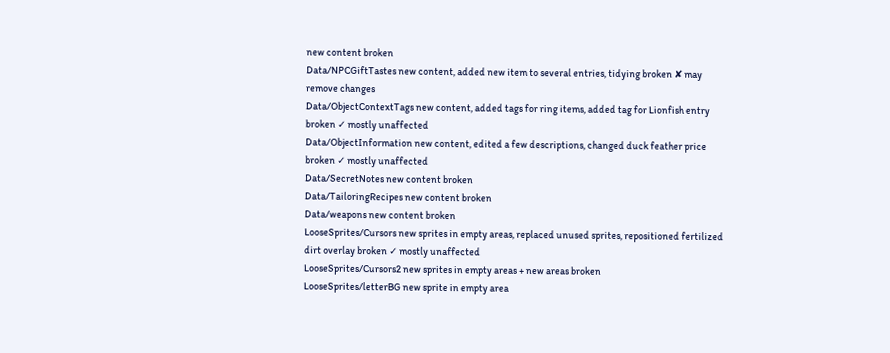new content broken
Data/NPCGiftTastes new content, added new item to several entries, tidying broken ✘ may remove changes
Data/ObjectContextTags new content, added tags for ring items, added tag for Lionfish entry broken ✓ mostly unaffected
Data/ObjectInformation new content, edited a few descriptions, changed duck feather price broken ✓ mostly unaffected
Data/SecretNotes new content broken
Data/TailoringRecipes new content broken
Data/weapons new content broken
LooseSprites/Cursors new sprites in empty areas, replaced unused sprites, repositioned fertilized dirt overlay broken ✓ mostly unaffected
LooseSprites/Cursors2 new sprites in empty areas + new areas broken
LooseSprites/letterBG new sprite in empty area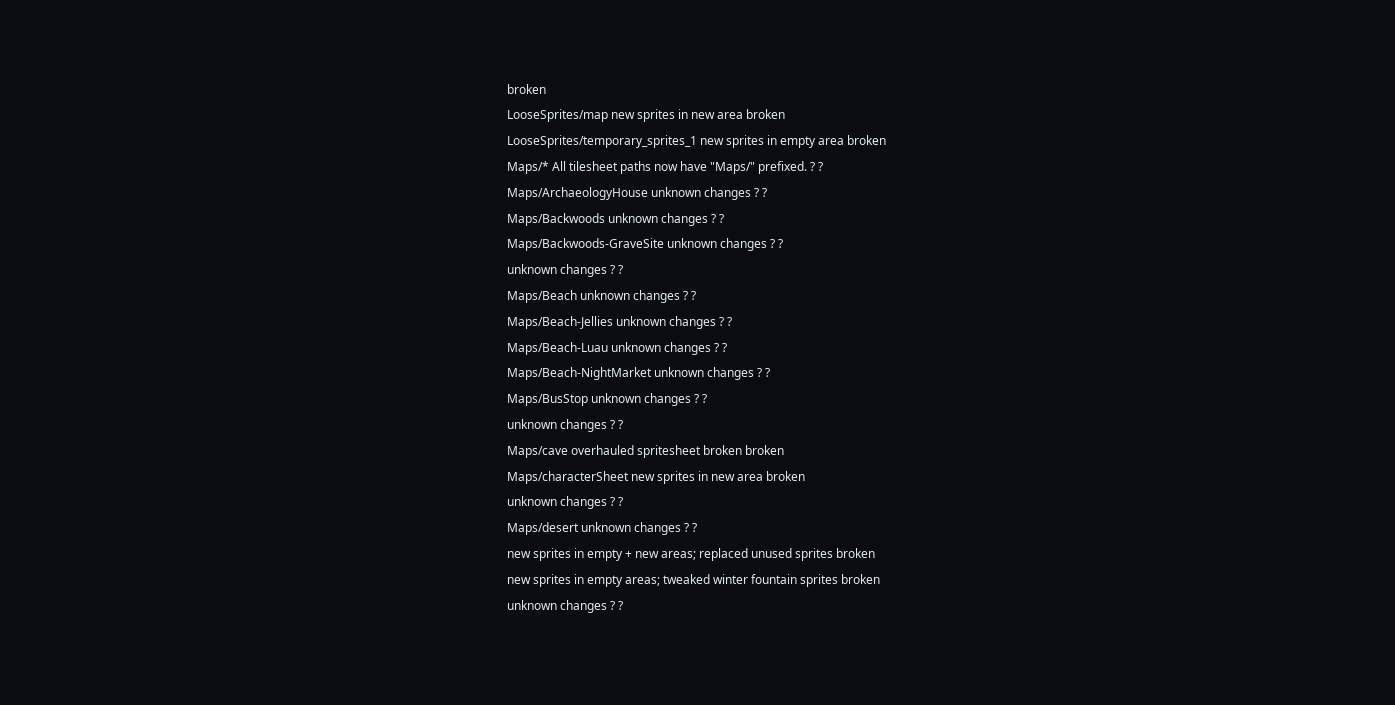broken
LooseSprites/map new sprites in new area broken
LooseSprites/temporary_sprites_1 new sprites in empty area broken
Maps/* All tilesheet paths now have "Maps/" prefixed. ? ?
Maps/ArchaeologyHouse unknown changes ? ?
Maps/Backwoods unknown changes ? ?
Maps/Backwoods-GraveSite unknown changes ? ?
unknown changes ? ?
Maps/Beach unknown changes ? ?
Maps/Beach-Jellies unknown changes ? ?
Maps/Beach-Luau unknown changes ? ?
Maps/Beach-NightMarket unknown changes ? ?
Maps/BusStop unknown changes ? ?
unknown changes ? ?
Maps/cave overhauled spritesheet broken broken
Maps/characterSheet new sprites in new area broken
unknown changes ? ?
Maps/desert unknown changes ? ?
new sprites in empty + new areas; replaced unused sprites broken
new sprites in empty areas; tweaked winter fountain sprites broken
unknown changes ? ?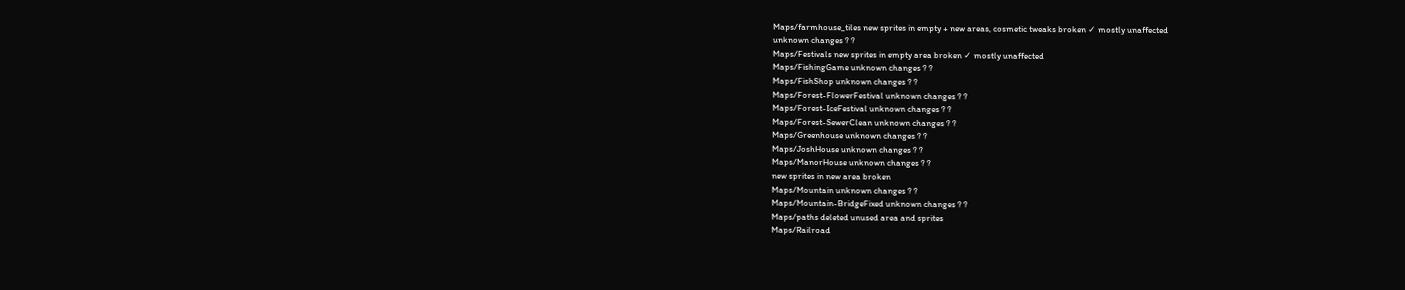Maps/farmhouse_tiles new sprites in empty + new areas, cosmetic tweaks broken ✓ mostly unaffected
unknown changes ? ?
Maps/Festivals new sprites in empty area broken ✓ mostly unaffected
Maps/FishingGame unknown changes ? ?
Maps/FishShop unknown changes ? ?
Maps/Forest-FlowerFestival unknown changes ? ?
Maps/Forest-IceFestival unknown changes ? ?
Maps/Forest-SewerClean unknown changes ? ?
Maps/Greenhouse unknown changes ? ?
Maps/JoshHouse unknown changes ? ?
Maps/ManorHouse unknown changes ? ?
new sprites in new area broken
Maps/Mountain unknown changes ? ?
Maps/Mountain-BridgeFixed unknown changes ? ?
Maps/paths deleted unused area and sprites
Maps/Railroad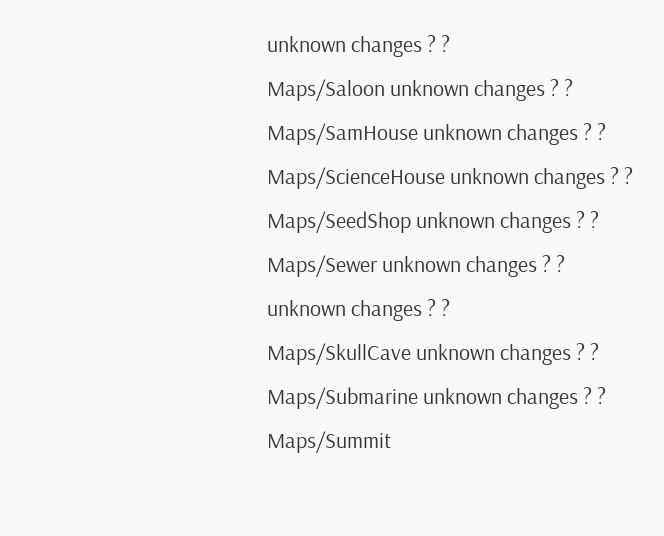unknown changes ? ?
Maps/Saloon unknown changes ? ?
Maps/SamHouse unknown changes ? ?
Maps/ScienceHouse unknown changes ? ?
Maps/SeedShop unknown changes ? ?
Maps/Sewer unknown changes ? ?
unknown changes ? ?
Maps/SkullCave unknown changes ? ?
Maps/Submarine unknown changes ? ?
Maps/Summit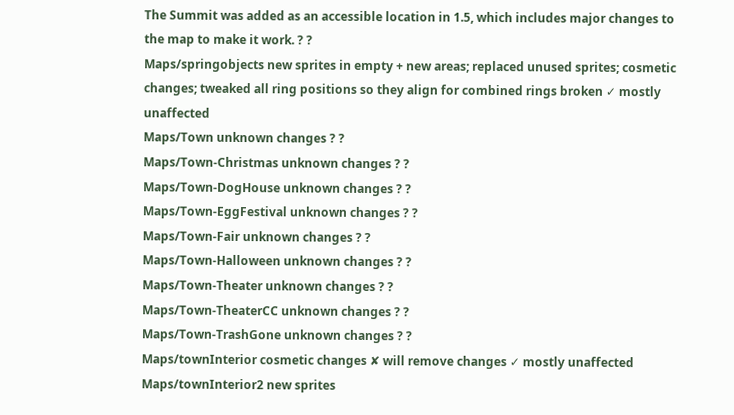The Summit was added as an accessible location in 1.5, which includes major changes to the map to make it work. ? ?
Maps/springobjects new sprites in empty + new areas; replaced unused sprites; cosmetic changes; tweaked all ring positions so they align for combined rings broken ✓ mostly unaffected
Maps/Town unknown changes ? ?
Maps/Town-Christmas unknown changes ? ?
Maps/Town-DogHouse unknown changes ? ?
Maps/Town-EggFestival unknown changes ? ?
Maps/Town-Fair unknown changes ? ?
Maps/Town-Halloween unknown changes ? ?
Maps/Town-Theater unknown changes ? ?
Maps/Town-TheaterCC unknown changes ? ?
Maps/Town-TrashGone unknown changes ? ?
Maps/townInterior cosmetic changes ✘ will remove changes ✓ mostly unaffected
Maps/townInterior2 new sprites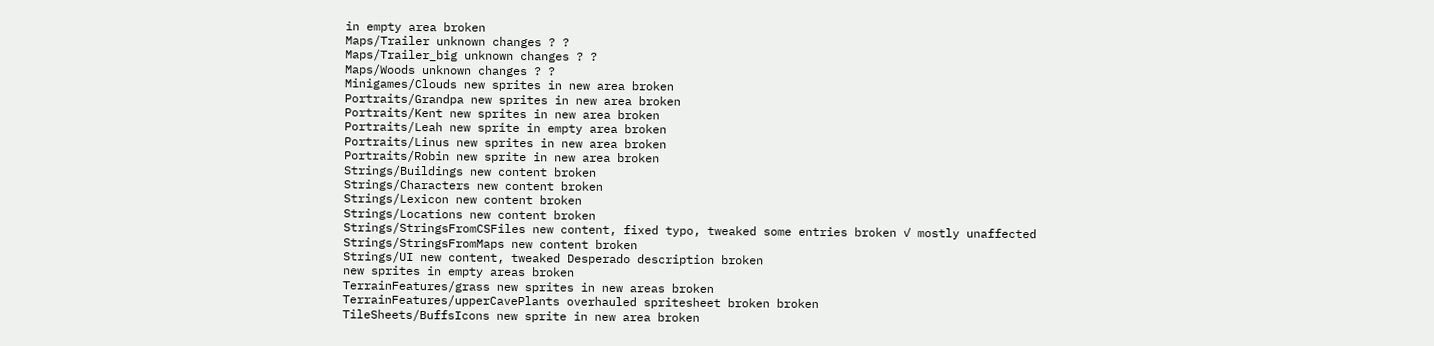in empty area broken
Maps/Trailer unknown changes ? ?
Maps/Trailer_big unknown changes ? ?
Maps/Woods unknown changes ? ?
Minigames/Clouds new sprites in new area broken
Portraits/Grandpa new sprites in new area broken
Portraits/Kent new sprites in new area broken
Portraits/Leah new sprite in empty area broken
Portraits/Linus new sprites in new area broken
Portraits/Robin new sprite in new area broken
Strings/Buildings new content broken
Strings/Characters new content broken
Strings/Lexicon new content broken
Strings/Locations new content broken
Strings/StringsFromCSFiles new content, fixed typo, tweaked some entries broken ✓ mostly unaffected
Strings/StringsFromMaps new content broken
Strings/UI new content, tweaked Desperado description broken
new sprites in empty areas broken
TerrainFeatures/grass new sprites in new areas broken
TerrainFeatures/upperCavePlants overhauled spritesheet broken broken
TileSheets/BuffsIcons new sprite in new area broken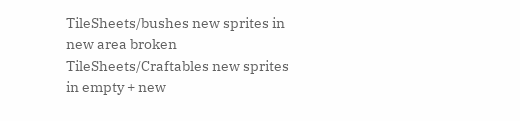TileSheets/bushes new sprites in new area broken
TileSheets/Craftables new sprites in empty + new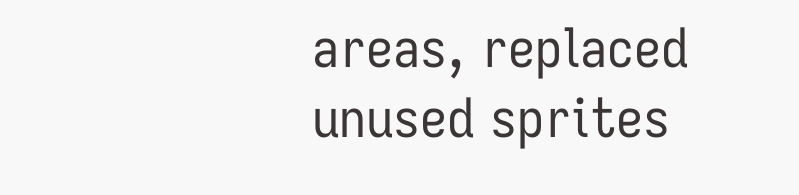areas, replaced unused sprites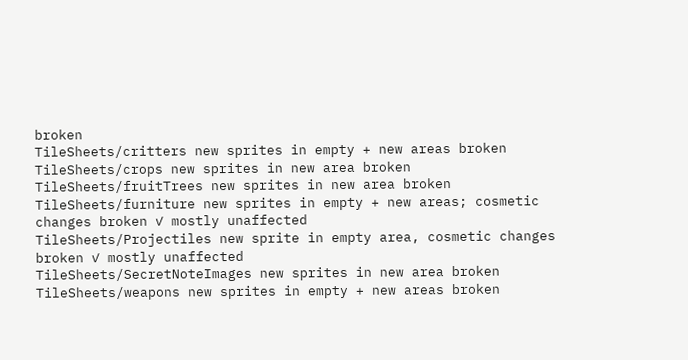broken
TileSheets/critters new sprites in empty + new areas broken
TileSheets/crops new sprites in new area broken
TileSheets/fruitTrees new sprites in new area broken
TileSheets/furniture new sprites in empty + new areas; cosmetic changes broken ✓ mostly unaffected
TileSheets/Projectiles new sprite in empty area, cosmetic changes broken ✓ mostly unaffected
TileSheets/SecretNoteImages new sprites in new area broken
TileSheets/weapons new sprites in empty + new areas broken